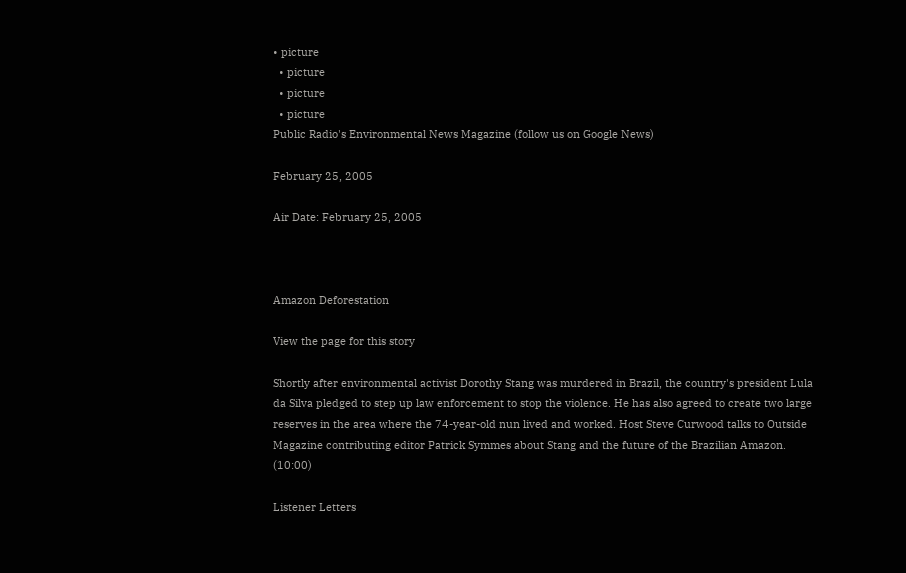• picture
  • picture
  • picture
  • picture
Public Radio's Environmental News Magazine (follow us on Google News)

February 25, 2005

Air Date: February 25, 2005



Amazon Deforestation

View the page for this story

Shortly after environmental activist Dorothy Stang was murdered in Brazil, the country's president Lula da Silva pledged to step up law enforcement to stop the violence. He has also agreed to create two large reserves in the area where the 74-year-old nun lived and worked. Host Steve Curwood talks to Outside Magazine contributing editor Patrick Symmes about Stang and the future of the Brazilian Amazon. (10:00)

Listener Letters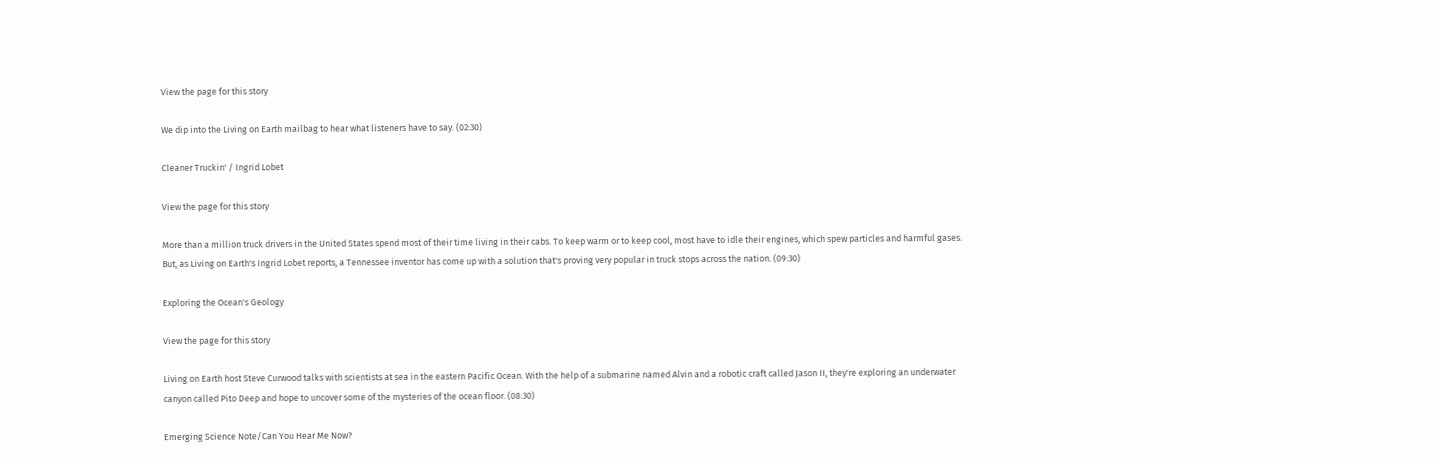View the page for this story

We dip into the Living on Earth mailbag to hear what listeners have to say. (02:30)

Cleaner Truckin' / Ingrid Lobet

View the page for this story

More than a million truck drivers in the United States spend most of their time living in their cabs. To keep warm or to keep cool, most have to idle their engines, which spew particles and harmful gases. But, as Living on Earth's Ingrid Lobet reports, a Tennessee inventor has come up with a solution that's proving very popular in truck stops across the nation. (09:30)

Exploring the Ocean's Geology

View the page for this story

Living on Earth host Steve Curwood talks with scientists at sea in the eastern Pacific Ocean. With the help of a submarine named Alvin and a robotic craft called Jason II, they're exploring an underwater canyon called Pito Deep and hope to uncover some of the mysteries of the ocean floor. (08:30)

Emerging Science Note/Can You Hear Me Now?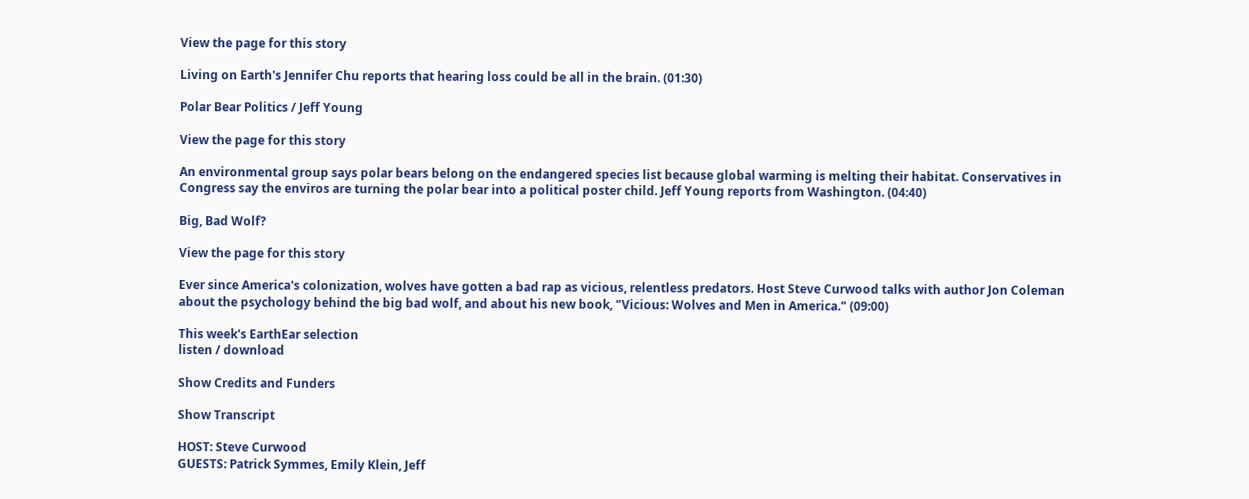View the page for this story

Living on Earth's Jennifer Chu reports that hearing loss could be all in the brain. (01:30)

Polar Bear Politics / Jeff Young

View the page for this story

An environmental group says polar bears belong on the endangered species list because global warming is melting their habitat. Conservatives in Congress say the enviros are turning the polar bear into a political poster child. Jeff Young reports from Washington. (04:40)

Big, Bad Wolf?

View the page for this story

Ever since America's colonization, wolves have gotten a bad rap as vicious, relentless predators. Host Steve Curwood talks with author Jon Coleman about the psychology behind the big bad wolf, and about his new book, "Vicious: Wolves and Men in America." (09:00)

This week's EarthEar selection
listen / download

Show Credits and Funders

Show Transcript

HOST: Steve Curwood
GUESTS: Patrick Symmes, Emily Klein, Jeff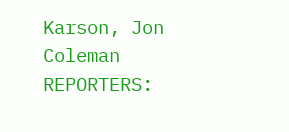Karson, Jon Coleman
REPORTERS: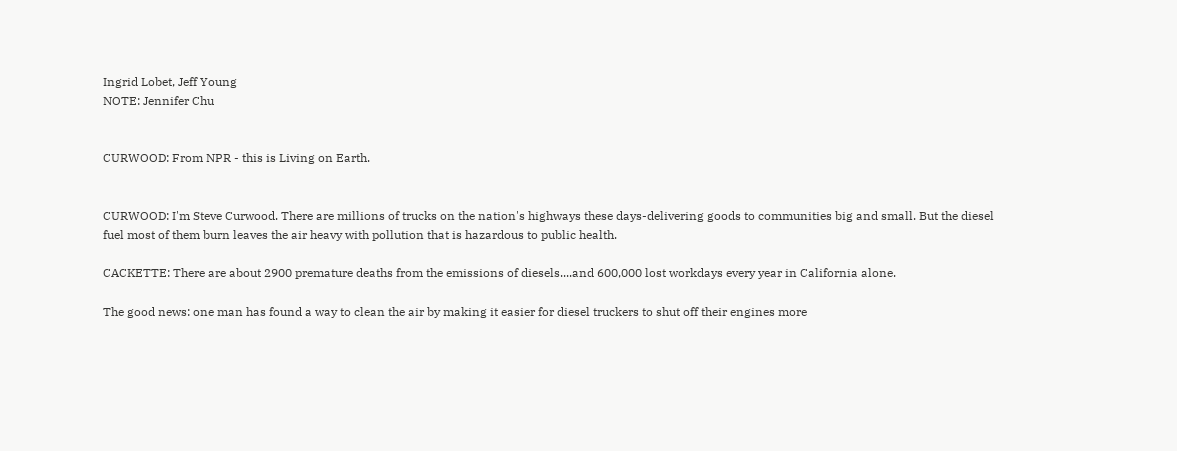Ingrid Lobet, Jeff Young
NOTE: Jennifer Chu


CURWOOD: From NPR - this is Living on Earth.


CURWOOD: I'm Steve Curwood. There are millions of trucks on the nation's highways these days-delivering goods to communities big and small. But the diesel fuel most of them burn leaves the air heavy with pollution that is hazardous to public health.

CACKETTE: There are about 2900 premature deaths from the emissions of diesels....and 600,000 lost workdays every year in California alone.

The good news: one man has found a way to clean the air by making it easier for diesel truckers to shut off their engines more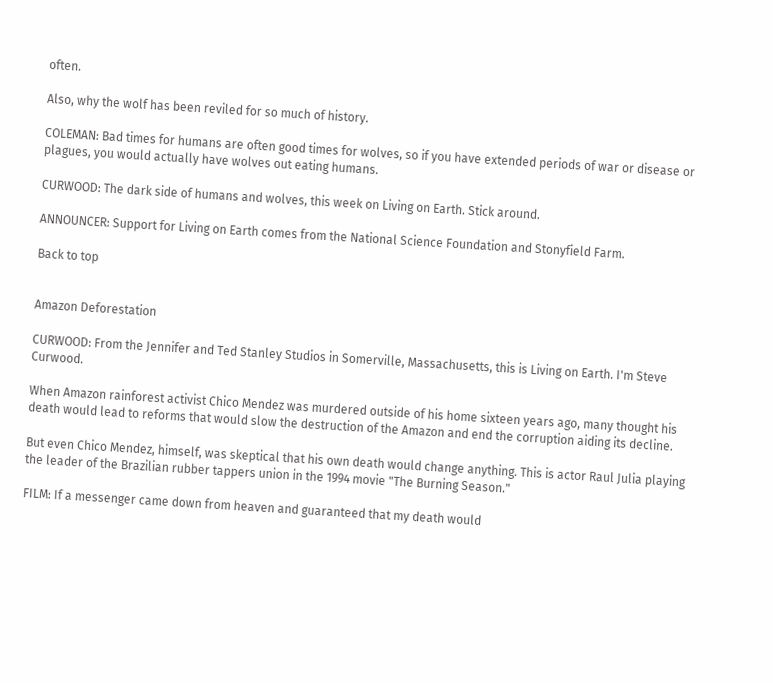often.

Also, why the wolf has been reviled for so much of history.

COLEMAN: Bad times for humans are often good times for wolves, so if you have extended periods of war or disease or plagues, you would actually have wolves out eating humans.

CURWOOD: The dark side of humans and wolves, this week on Living on Earth. Stick around.

ANNOUNCER: Support for Living on Earth comes from the National Science Foundation and Stonyfield Farm.

Back to top


Amazon Deforestation

CURWOOD: From the Jennifer and Ted Stanley Studios in Somerville, Massachusetts, this is Living on Earth. I'm Steve Curwood.

When Amazon rainforest activist Chico Mendez was murdered outside of his home sixteen years ago, many thought his death would lead to reforms that would slow the destruction of the Amazon and end the corruption aiding its decline.

But even Chico Mendez, himself, was skeptical that his own death would change anything. This is actor Raul Julia playing the leader of the Brazilian rubber tappers union in the 1994 movie "The Burning Season."

FILM: If a messenger came down from heaven and guaranteed that my death would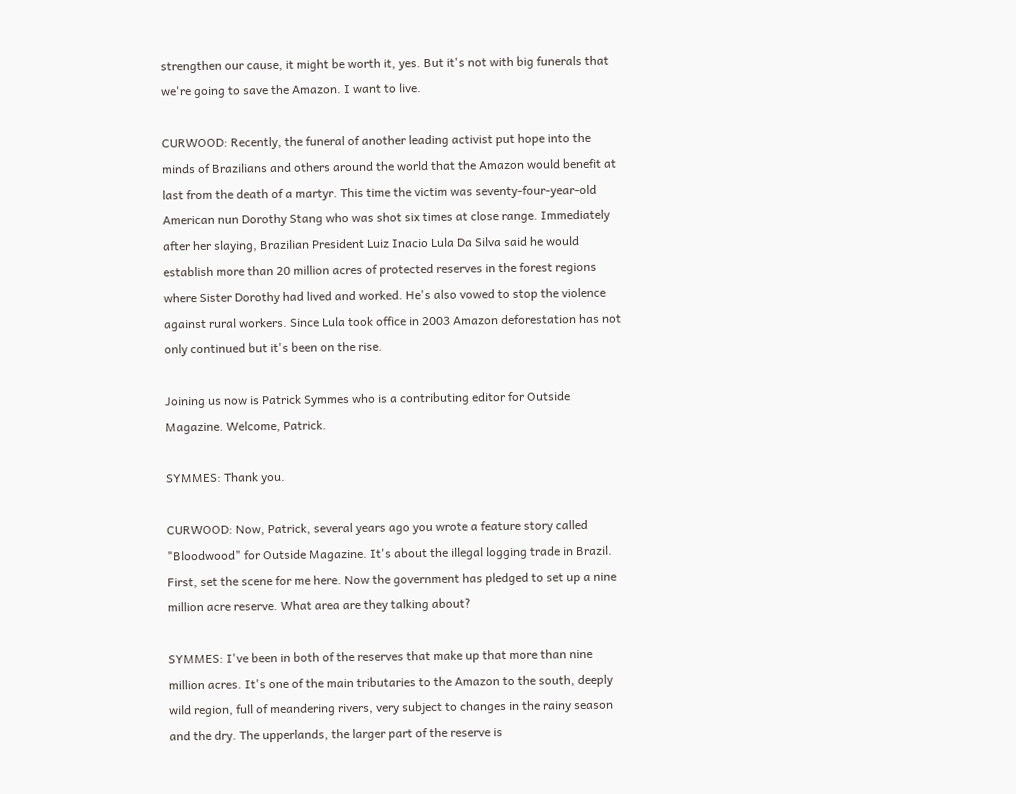strengthen our cause, it might be worth it, yes. But it's not with big funerals that we're going to save the Amazon. I want to live.

CURWOOD: Recently, the funeral of another leading activist put hope into the minds of Brazilians and others around the world that the Amazon would benefit at last from the death of a martyr. This time the victim was seventy-four-year-old American nun Dorothy Stang who was shot six times at close range. Immediately after her slaying, Brazilian President Luiz Inacio Lula Da Silva said he would establish more than 20 million acres of protected reserves in the forest regions where Sister Dorothy had lived and worked. He's also vowed to stop the violence against rural workers. Since Lula took office in 2003 Amazon deforestation has not only continued but it's been on the rise.

Joining us now is Patrick Symmes who is a contributing editor for Outside Magazine. Welcome, Patrick.

SYMMES: Thank you.

CURWOOD: Now, Patrick, several years ago you wrote a feature story called "Bloodwood" for Outside Magazine. It's about the illegal logging trade in Brazil. First, set the scene for me here. Now the government has pledged to set up a nine million acre reserve. What area are they talking about?

SYMMES: I've been in both of the reserves that make up that more than nine million acres. It's one of the main tributaries to the Amazon to the south, deeply wild region, full of meandering rivers, very subject to changes in the rainy season and the dry. The upperlands, the larger part of the reserve is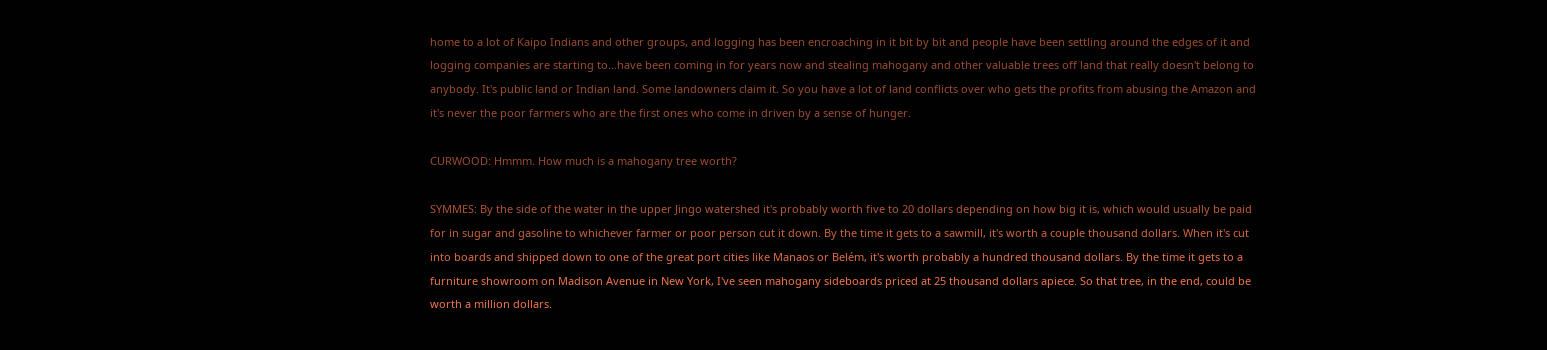home to a lot of Kaipo Indians and other groups, and logging has been encroaching in it bit by bit and people have been settling around the edges of it and logging companies are starting to...have been coming in for years now and stealing mahogany and other valuable trees off land that really doesn't belong to anybody. It's public land or Indian land. Some landowners claim it. So you have a lot of land conflicts over who gets the profits from abusing the Amazon and it's never the poor farmers who are the first ones who come in driven by a sense of hunger.

CURWOOD: Hmmm. How much is a mahogany tree worth?

SYMMES: By the side of the water in the upper Jingo watershed it's probably worth five to 20 dollars depending on how big it is, which would usually be paid for in sugar and gasoline to whichever farmer or poor person cut it down. By the time it gets to a sawmill, it's worth a couple thousand dollars. When it's cut into boards and shipped down to one of the great port cities like Manaos or Belém, it's worth probably a hundred thousand dollars. By the time it gets to a furniture showroom on Madison Avenue in New York, I've seen mahogany sideboards priced at 25 thousand dollars apiece. So that tree, in the end, could be worth a million dollars.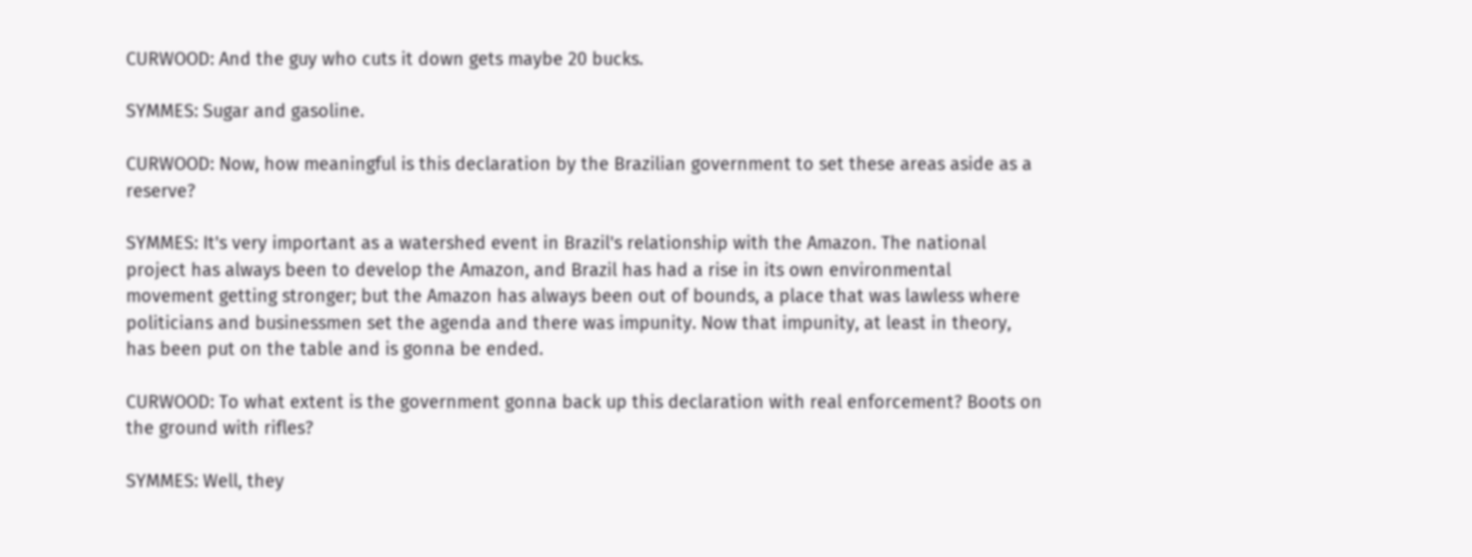CURWOOD: And the guy who cuts it down gets maybe 20 bucks.

SYMMES: Sugar and gasoline.

CURWOOD: Now, how meaningful is this declaration by the Brazilian government to set these areas aside as a reserve?

SYMMES: It's very important as a watershed event in Brazil's relationship with the Amazon. The national project has always been to develop the Amazon, and Brazil has had a rise in its own environmental movement getting stronger; but the Amazon has always been out of bounds, a place that was lawless where politicians and businessmen set the agenda and there was impunity. Now that impunity, at least in theory, has been put on the table and is gonna be ended.

CURWOOD: To what extent is the government gonna back up this declaration with real enforcement? Boots on the ground with rifles?

SYMMES: Well, they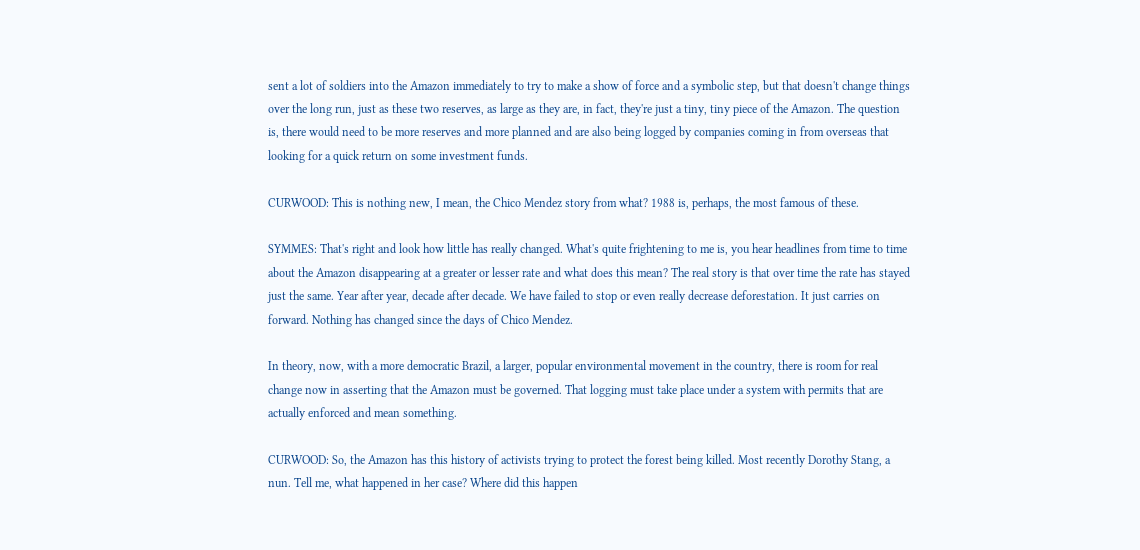sent a lot of soldiers into the Amazon immediately to try to make a show of force and a symbolic step, but that doesn't change things over the long run, just as these two reserves, as large as they are, in fact, they're just a tiny, tiny piece of the Amazon. The question is, there would need to be more reserves and more planned and are also being logged by companies coming in from overseas that looking for a quick return on some investment funds.

CURWOOD: This is nothing new, I mean, the Chico Mendez story from what? 1988 is, perhaps, the most famous of these.

SYMMES: That's right and look how little has really changed. What's quite frightening to me is, you hear headlines from time to time about the Amazon disappearing at a greater or lesser rate and what does this mean? The real story is that over time the rate has stayed just the same. Year after year, decade after decade. We have failed to stop or even really decrease deforestation. It just carries on forward. Nothing has changed since the days of Chico Mendez.

In theory, now, with a more democratic Brazil, a larger, popular environmental movement in the country, there is room for real change now in asserting that the Amazon must be governed. That logging must take place under a system with permits that are actually enforced and mean something.

CURWOOD: So, the Amazon has this history of activists trying to protect the forest being killed. Most recently Dorothy Stang, a nun. Tell me, what happened in her case? Where did this happen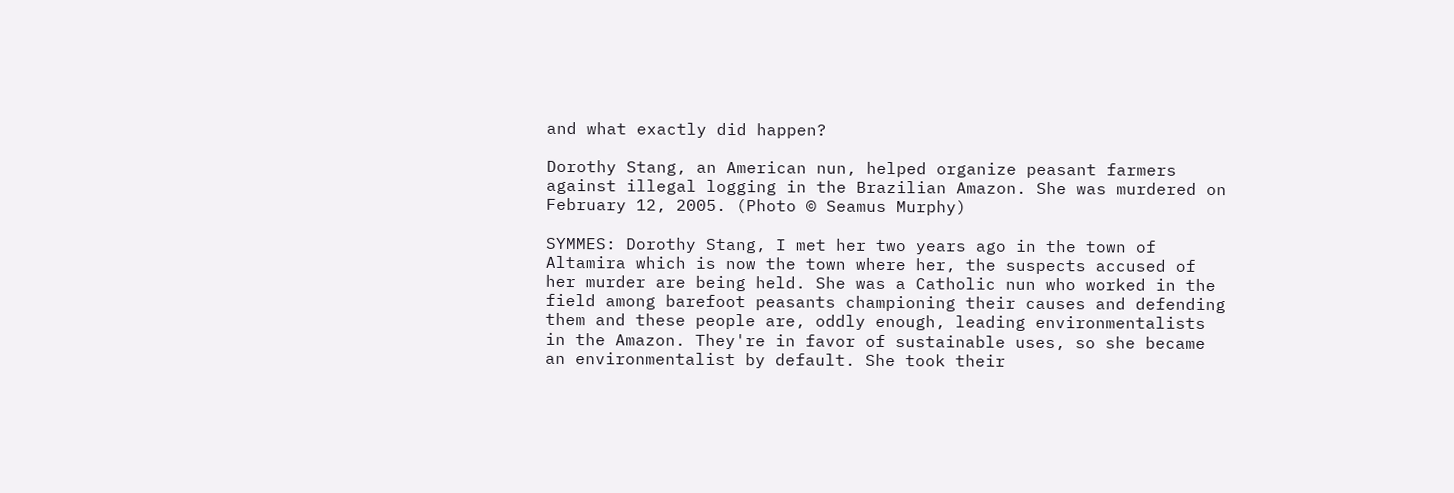and what exactly did happen?

Dorothy Stang, an American nun, helped organize peasant farmers against illegal logging in the Brazilian Amazon. She was murdered on February 12, 2005. (Photo © Seamus Murphy)

SYMMES: Dorothy Stang, I met her two years ago in the town of Altamira which is now the town where her, the suspects accused of her murder are being held. She was a Catholic nun who worked in the field among barefoot peasants championing their causes and defending them and these people are, oddly enough, leading environmentalists in the Amazon. They're in favor of sustainable uses, so she became an environmentalist by default. She took their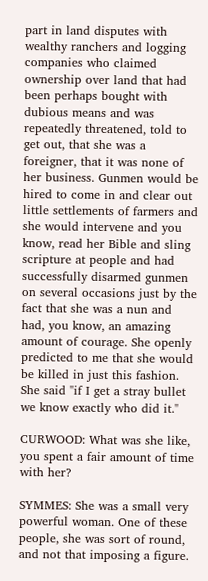part in land disputes with wealthy ranchers and logging companies who claimed ownership over land that had been perhaps bought with dubious means and was repeatedly threatened, told to get out, that she was a foreigner, that it was none of her business. Gunmen would be hired to come in and clear out little settlements of farmers and she would intervene and you know, read her Bible and sling scripture at people and had successfully disarmed gunmen on several occasions just by the fact that she was a nun and had, you know, an amazing amount of courage. She openly predicted to me that she would be killed in just this fashion. She said "if I get a stray bullet we know exactly who did it."

CURWOOD: What was she like, you spent a fair amount of time with her?

SYMMES: She was a small very powerful woman. One of these people, she was sort of round, and not that imposing a figure.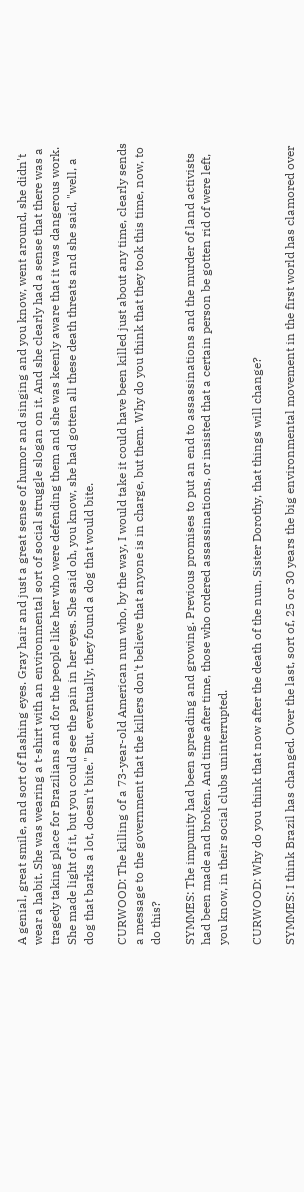A genial, great smile, and sort of flashing eyes. Gray hair and just a great sense of humor and singing and you know, went around, she didn't wear a habit. She was wearing a t-shirt with an environmental sort of social struggle slogan on it. And she clearly had a sense that there was a tragedy taking place for Brazilians and for the people like her who were defending them and she was keenly aware that it was dangerous work. She made light of it, but you could see the pain in her eyes. She said oh, you know, she had gotten all these death threats and she said, "well, a dog that barks a lot, doesn't bite." But, eventually, they found a dog that would bite.

CURWOOD: The killing of a 73-year-old American nun who, by the way, I would take it could have been killed just about any time, clearly sends a message to the government that the killers don't believe that anyone is in charge, but them. Why do you think that they took this time, now, to do this?

SYMMES: The impunity had been spreading and growing. Previous promises to put an end to assassinations and the murder of land activists had been made and broken. And time after time, those who ordered assassinations, or insisted that a certain person be gotten rid of were left, you know, in their social clubs uninterrupted.

CURWOOD: Why do you think that now after the death of the nun, Sister Dorothy, that things will change?

SYMMES: I think Brazil has changed. Over the last, sort of, 25 or 30 years the big environmental movement in the first world has clamored over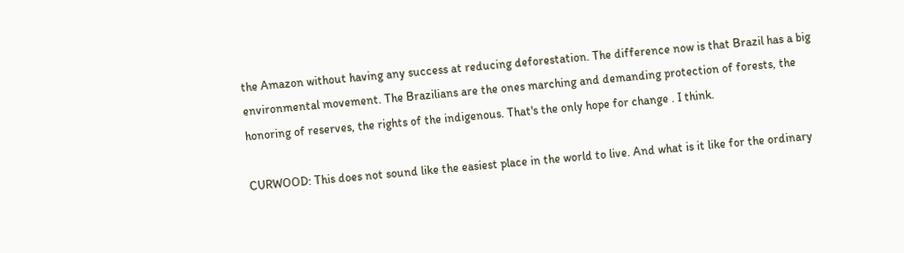the Amazon without having any success at reducing deforestation. The difference now is that Brazil has a big environmental movement. The Brazilians are the ones marching and demanding protection of forests, the honoring of reserves, the rights of the indigenous. That's the only hope for change . I think.

CURWOOD: This does not sound like the easiest place in the world to live. And what is it like for the ordinary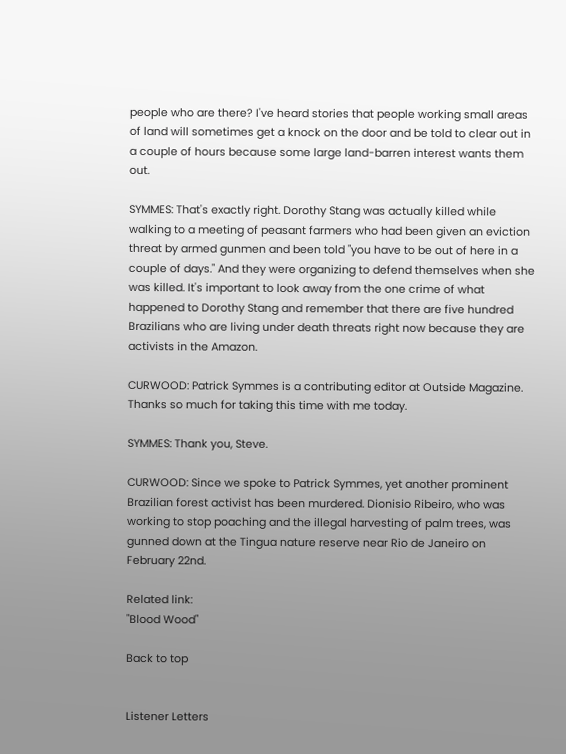people who are there? I've heard stories that people working small areas of land will sometimes get a knock on the door and be told to clear out in a couple of hours because some large land-barren interest wants them out.

SYMMES: That's exactly right. Dorothy Stang was actually killed while walking to a meeting of peasant farmers who had been given an eviction threat by armed gunmen and been told "you have to be out of here in a couple of days." And they were organizing to defend themselves when she was killed. It's important to look away from the one crime of what happened to Dorothy Stang and remember that there are five hundred Brazilians who are living under death threats right now because they are activists in the Amazon.

CURWOOD: Patrick Symmes is a contributing editor at Outside Magazine. Thanks so much for taking this time with me today.

SYMMES: Thank you, Steve.

CURWOOD: Since we spoke to Patrick Symmes, yet another prominent Brazilian forest activist has been murdered. Dionisio Ribeiro, who was working to stop poaching and the illegal harvesting of palm trees, was gunned down at the Tingua nature reserve near Rio de Janeiro on February 22nd.

Related link:
"Blood Wood"

Back to top


Listener Letters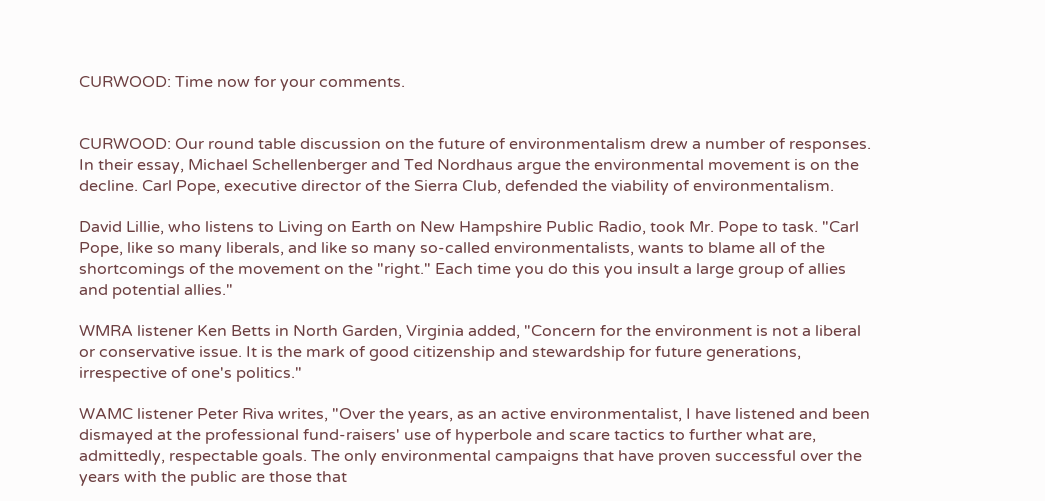CURWOOD: Time now for your comments.


CURWOOD: Our round table discussion on the future of environmentalism drew a number of responses. In their essay, Michael Schellenberger and Ted Nordhaus argue the environmental movement is on the decline. Carl Pope, executive director of the Sierra Club, defended the viability of environmentalism.

David Lillie, who listens to Living on Earth on New Hampshire Public Radio, took Mr. Pope to task. "Carl Pope, like so many liberals, and like so many so-called environmentalists, wants to blame all of the shortcomings of the movement on the "right." Each time you do this you insult a large group of allies and potential allies."

WMRA listener Ken Betts in North Garden, Virginia added, "Concern for the environment is not a liberal or conservative issue. It is the mark of good citizenship and stewardship for future generations, irrespective of one's politics."

WAMC listener Peter Riva writes, "Over the years, as an active environmentalist, I have listened and been dismayed at the professional fund-raisers' use of hyperbole and scare tactics to further what are, admittedly, respectable goals. The only environmental campaigns that have proven successful over the years with the public are those that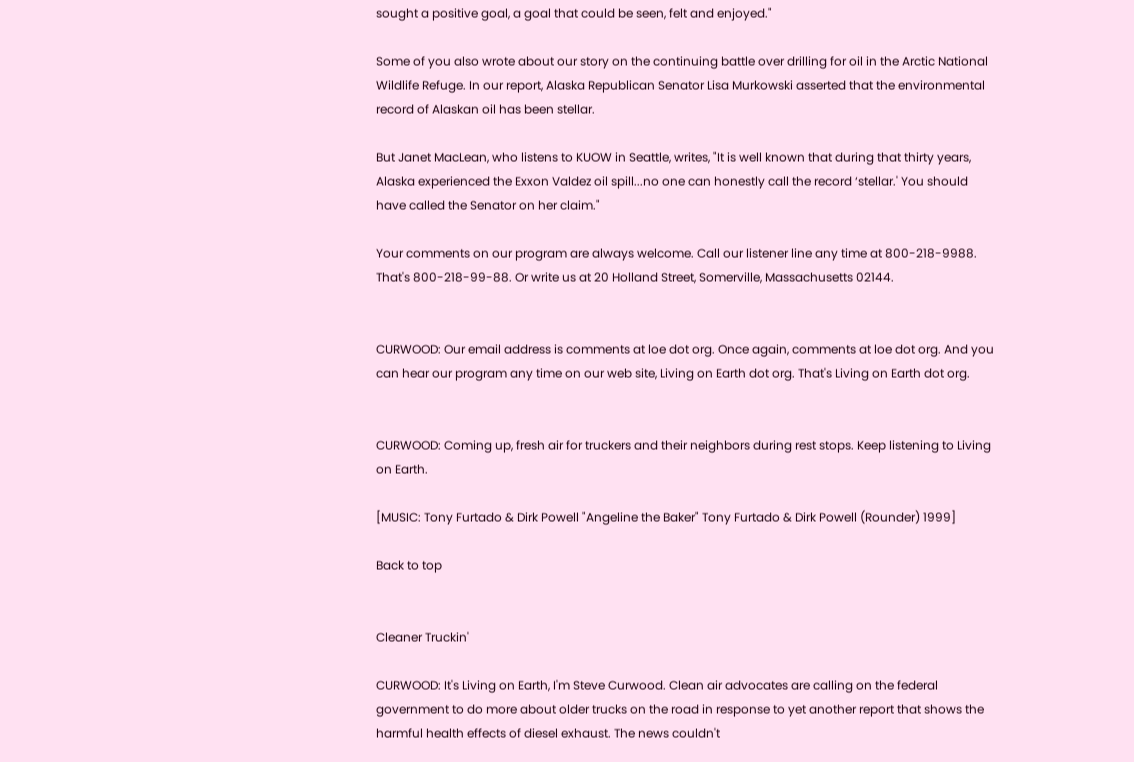sought a positive goal, a goal that could be seen, felt and enjoyed."

Some of you also wrote about our story on the continuing battle over drilling for oil in the Arctic National Wildlife Refuge. In our report, Alaska Republican Senator Lisa Murkowski asserted that the environmental record of Alaskan oil has been stellar.

But Janet MacLean, who listens to KUOW in Seattle, writes, "It is well known that during that thirty years, Alaska experienced the Exxon Valdez oil spill...no one can honestly call the record ‘stellar.' You should have called the Senator on her claim."

Your comments on our program are always welcome. Call our listener line any time at 800-218-9988. That's 800-218-99-88. Or write us at 20 Holland Street, Somerville, Massachusetts 02144.


CURWOOD: Our email address is comments at loe dot org. Once again, comments at loe dot org. And you can hear our program any time on our web site, Living on Earth dot org. That's Living on Earth dot org.


CURWOOD: Coming up, fresh air for truckers and their neighbors during rest stops. Keep listening to Living on Earth.

[MUSIC: Tony Furtado & Dirk Powell "Angeline the Baker" Tony Furtado & Dirk Powell (Rounder) 1999]

Back to top


Cleaner Truckin'

CURWOOD: It's Living on Earth, I'm Steve Curwood. Clean air advocates are calling on the federal government to do more about older trucks on the road in response to yet another report that shows the harmful health effects of diesel exhaust. The news couldn't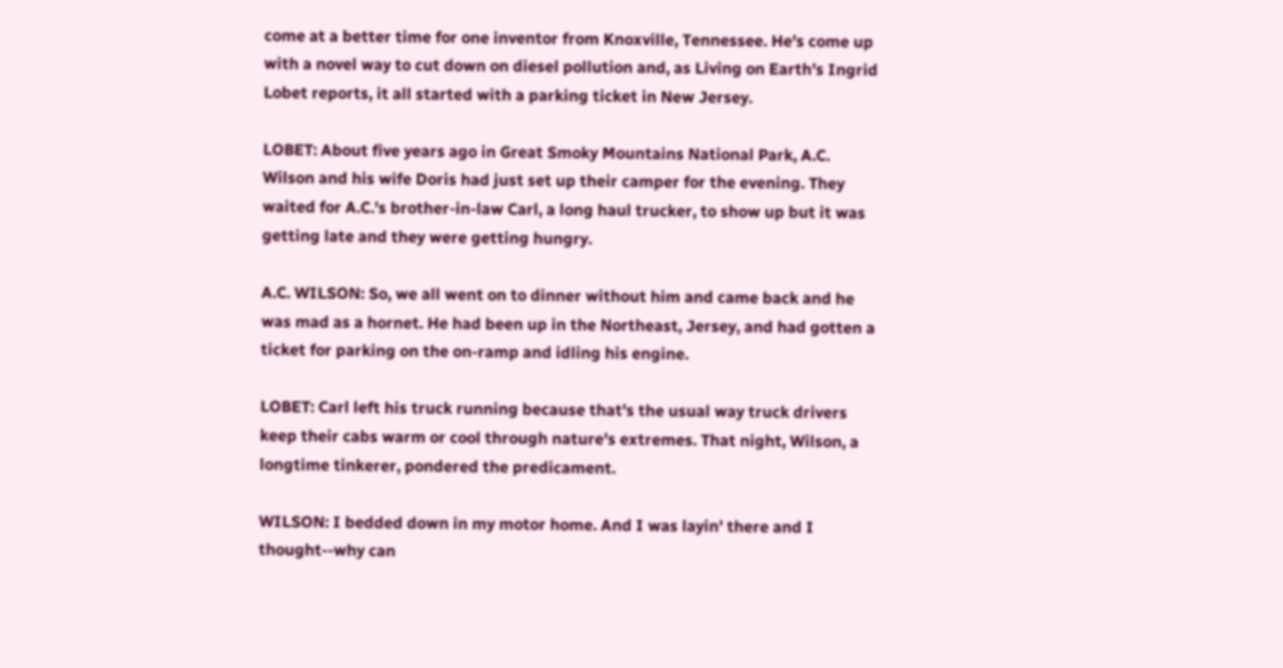come at a better time for one inventor from Knoxville, Tennessee. He's come up with a novel way to cut down on diesel pollution and, as Living on Earth's Ingrid Lobet reports, it all started with a parking ticket in New Jersey.

LOBET: About five years ago in Great Smoky Mountains National Park, A.C. Wilson and his wife Doris had just set up their camper for the evening. They waited for A.C.'s brother-in-law Carl, a long haul trucker, to show up but it was getting late and they were getting hungry.

A.C. WILSON: So, we all went on to dinner without him and came back and he was mad as a hornet. He had been up in the Northeast, Jersey, and had gotten a ticket for parking on the on-ramp and idling his engine.

LOBET: Carl left his truck running because that's the usual way truck drivers keep their cabs warm or cool through nature's extremes. That night, Wilson, a longtime tinkerer, pondered the predicament.

WILSON: I bedded down in my motor home. And I was layin' there and I thought--why can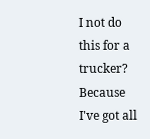I not do this for a trucker? Because I've got all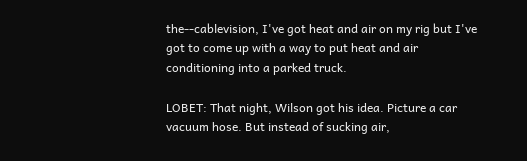the--cablevision, I've got heat and air on my rig but I've got to come up with a way to put heat and air conditioning into a parked truck.

LOBET: That night, Wilson got his idea. Picture a car vacuum hose. But instead of sucking air,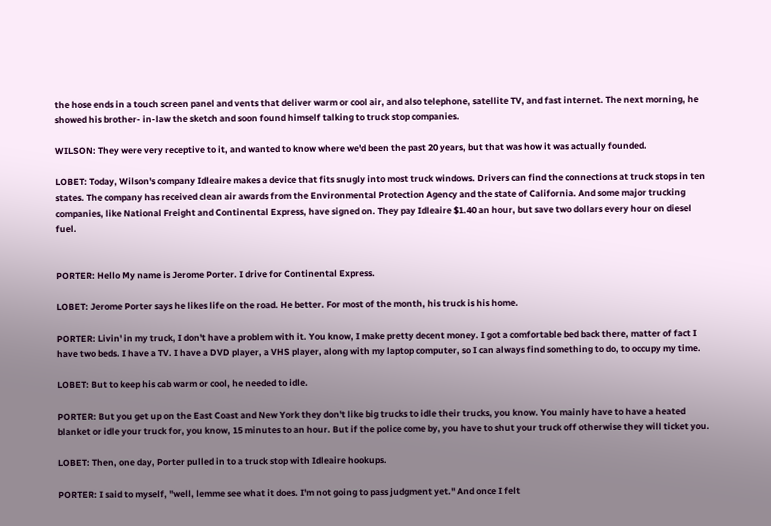the hose ends in a touch screen panel and vents that deliver warm or cool air, and also telephone, satellite TV, and fast internet. The next morning, he showed his brother- in-law the sketch and soon found himself talking to truck stop companies.

WILSON: They were very receptive to it, and wanted to know where we'd been the past 20 years, but that was how it was actually founded.

LOBET: Today, Wilson's company Idleaire makes a device that fits snugly into most truck windows. Drivers can find the connections at truck stops in ten states. The company has received clean air awards from the Environmental Protection Agency and the state of California. And some major trucking companies, like National Freight and Continental Express, have signed on. They pay Idleaire $1.40 an hour, but save two dollars every hour on diesel fuel.


PORTER: Hello My name is Jerome Porter. I drive for Continental Express.

LOBET: Jerome Porter says he likes life on the road. He better. For most of the month, his truck is his home.

PORTER: Livin' in my truck, I don't have a problem with it. You know, I make pretty decent money. I got a comfortable bed back there, matter of fact I have two beds. I have a TV. I have a DVD player, a VHS player, along with my laptop computer, so I can always find something to do, to occupy my time.

LOBET: But to keep his cab warm or cool, he needed to idle.

PORTER: But you get up on the East Coast and New York they don't like big trucks to idle their trucks, you know. You mainly have to have a heated blanket or idle your truck for, you know, 15 minutes to an hour. But if the police come by, you have to shut your truck off otherwise they will ticket you.

LOBET: Then, one day, Porter pulled in to a truck stop with Idleaire hookups.

PORTER: I said to myself, "well, lemme see what it does. I'm not going to pass judgment yet." And once I felt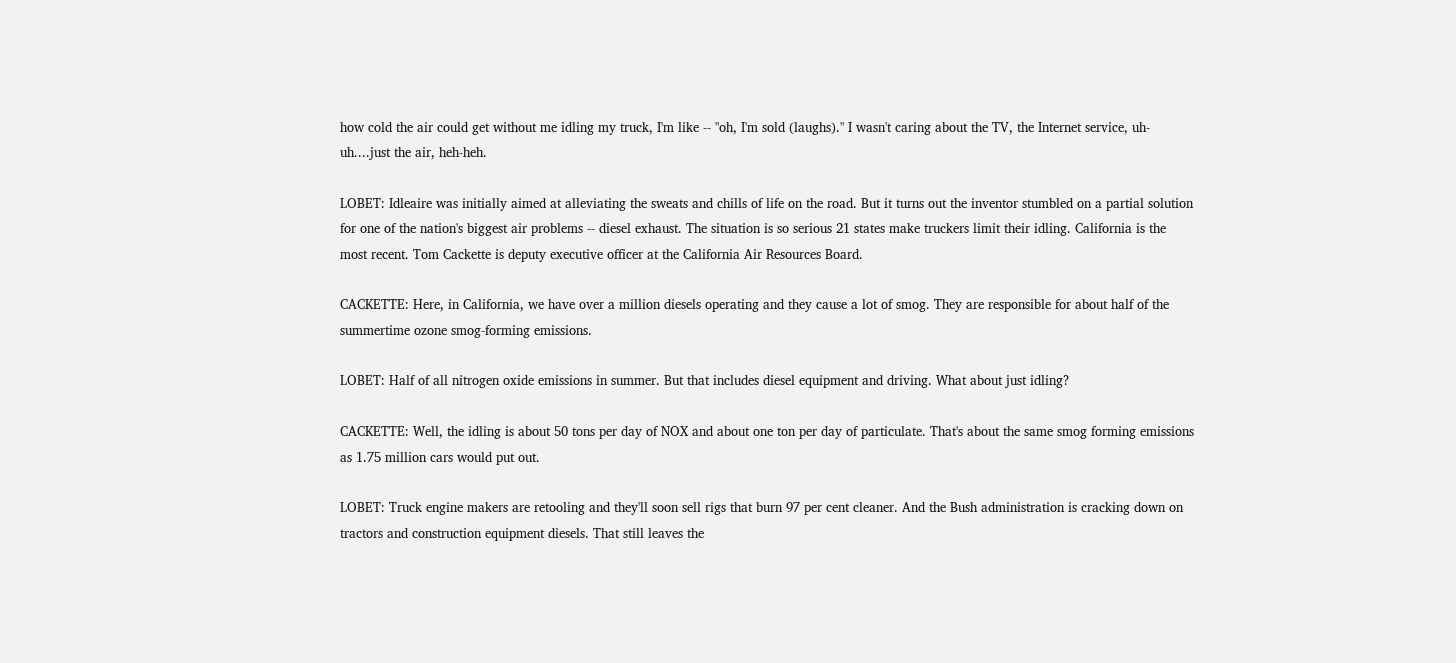how cold the air could get without me idling my truck, I'm like -- "oh, I'm sold (laughs)." I wasn't caring about the TV, the Internet service, uh-uh....just the air, heh-heh.

LOBET: Idleaire was initially aimed at alleviating the sweats and chills of life on the road. But it turns out the inventor stumbled on a partial solution for one of the nation's biggest air problems -- diesel exhaust. The situation is so serious 21 states make truckers limit their idling. California is the most recent. Tom Cackette is deputy executive officer at the California Air Resources Board.

CACKETTE: Here, in California, we have over a million diesels operating and they cause a lot of smog. They are responsible for about half of the summertime ozone smog-forming emissions.

LOBET: Half of all nitrogen oxide emissions in summer. But that includes diesel equipment and driving. What about just idling?

CACKETTE: Well, the idling is about 50 tons per day of NOX and about one ton per day of particulate. That's about the same smog forming emissions as 1.75 million cars would put out.

LOBET: Truck engine makers are retooling and they'll soon sell rigs that burn 97 per cent cleaner. And the Bush administration is cracking down on tractors and construction equipment diesels. That still leaves the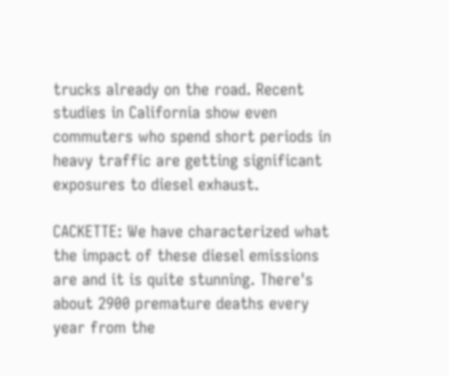trucks already on the road. Recent studies in California show even commuters who spend short periods in heavy traffic are getting significant exposures to diesel exhaust.

CACKETTE: We have characterized what the impact of these diesel emissions are and it is quite stunning. There's about 2900 premature deaths every year from the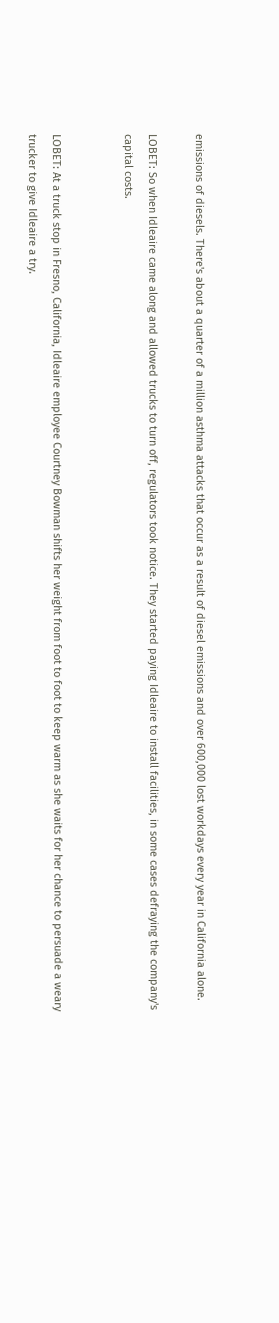emissions of diesels. There's about a quarter of a million asthma attacks that occur as a result of diesel emissions and over 600,000 lost workdays every year in California alone.

LOBET: So when Idleaire came along and allowed trucks to turn off, regulators took notice. They started paying Idleaire to install facilities, in some cases defraying the company's capital costs.


LOBET: At a truck stop in Fresno, California, Idleaire employee Courtney Bowman shifts her weight from foot to foot to keep warm as she waits for her chance to persuade a weary trucker to give Idleaire a try.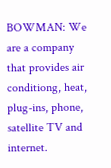BOWMAN: We are a company that provides air conditiong, heat, plug-ins, phone, satellite TV and internet.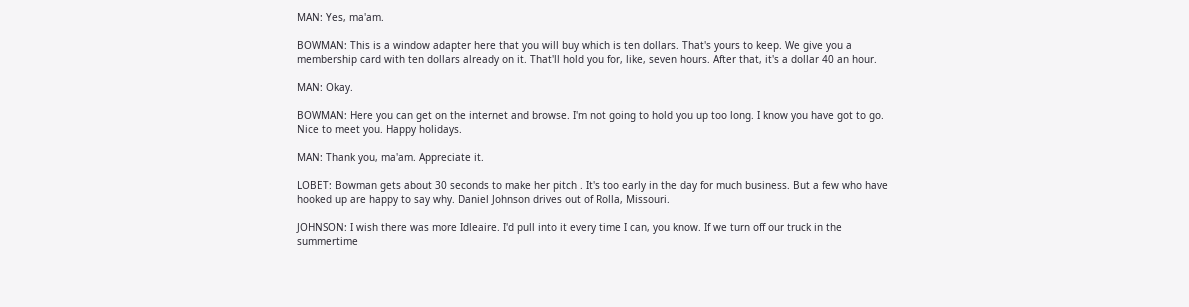MAN: Yes, ma'am.

BOWMAN: This is a window adapter here that you will buy which is ten dollars. That's yours to keep. We give you a membership card with ten dollars already on it. That'll hold you for, like, seven hours. After that, it's a dollar 40 an hour.

MAN: Okay.

BOWMAN: Here you can get on the internet and browse. I'm not going to hold you up too long. I know you have got to go. Nice to meet you. Happy holidays.

MAN: Thank you, ma'am. Appreciate it.

LOBET: Bowman gets about 30 seconds to make her pitch . It's too early in the day for much business. But a few who have hooked up are happy to say why. Daniel Johnson drives out of Rolla, Missouri.

JOHNSON: I wish there was more Idleaire. I'd pull into it every time I can, you know. If we turn off our truck in the summertime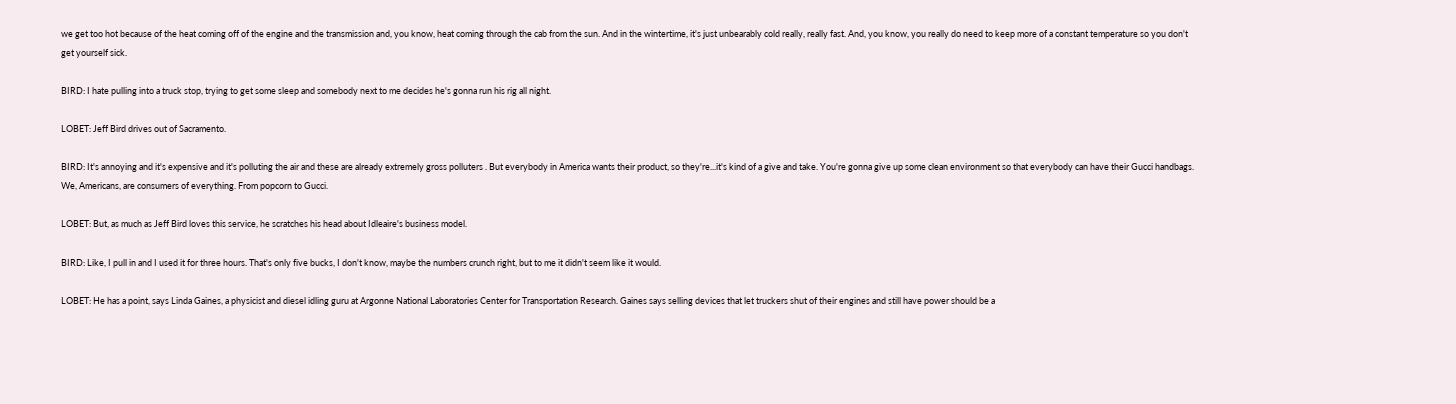we get too hot because of the heat coming off of the engine and the transmission and, you know, heat coming through the cab from the sun. And in the wintertime, it's just unbearably cold really, really fast. And, you know, you really do need to keep more of a constant temperature so you don't get yourself sick.

BIRD: I hate pulling into a truck stop, trying to get some sleep and somebody next to me decides he's gonna run his rig all night.

LOBET: Jeff Bird drives out of Sacramento.

BIRD: It's annoying and it's expensive and it's polluting the air and these are already extremely gross polluters . But everybody in America wants their product, so they're...it's kind of a give and take. You're gonna give up some clean environment so that everybody can have their Gucci handbags. We, Americans, are consumers of everything. From popcorn to Gucci.

LOBET: But, as much as Jeff Bird loves this service, he scratches his head about Idleaire's business model.

BIRD: Like, I pull in and I used it for three hours. That's only five bucks, I don't know, maybe the numbers crunch right, but to me it didn't seem like it would.

LOBET: He has a point, says Linda Gaines, a physicist and diesel idling guru at Argonne National Laboratories Center for Transportation Research. Gaines says selling devices that let truckers shut of their engines and still have power should be a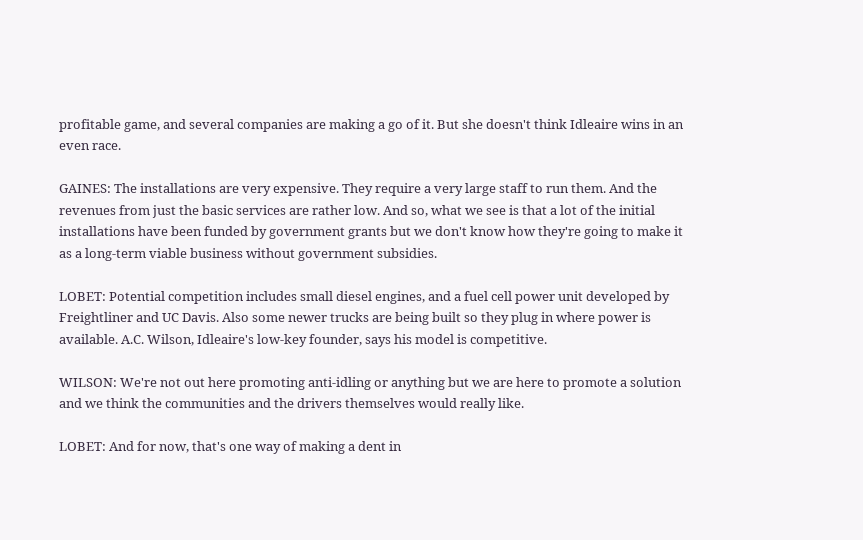profitable game, and several companies are making a go of it. But she doesn't think Idleaire wins in an even race.

GAINES: The installations are very expensive. They require a very large staff to run them. And the revenues from just the basic services are rather low. And so, what we see is that a lot of the initial installations have been funded by government grants but we don't know how they're going to make it as a long-term viable business without government subsidies.

LOBET: Potential competition includes small diesel engines, and a fuel cell power unit developed by Freightliner and UC Davis. Also some newer trucks are being built so they plug in where power is available. A.C. Wilson, Idleaire's low-key founder, says his model is competitive.

WILSON: We're not out here promoting anti-idling or anything but we are here to promote a solution and we think the communities and the drivers themselves would really like.

LOBET: And for now, that's one way of making a dent in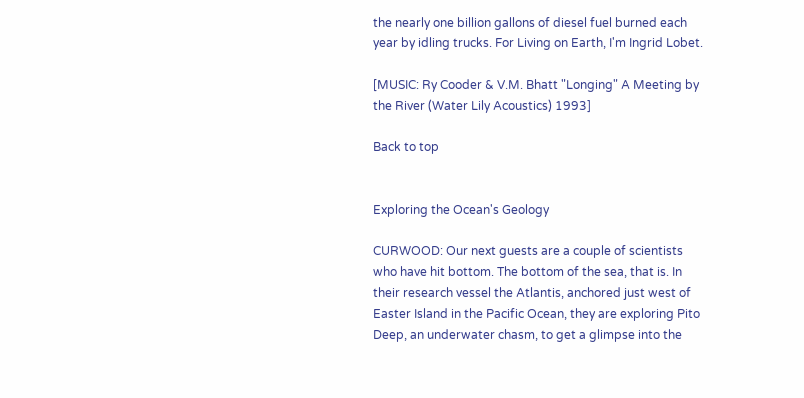the nearly one billion gallons of diesel fuel burned each year by idling trucks. For Living on Earth, I'm Ingrid Lobet.

[MUSIC: Ry Cooder & V.M. Bhatt "Longing" A Meeting by the River (Water Lily Acoustics) 1993]

Back to top


Exploring the Ocean's Geology

CURWOOD: Our next guests are a couple of scientists who have hit bottom. The bottom of the sea, that is. In their research vessel the Atlantis, anchored just west of Easter Island in the Pacific Ocean, they are exploring Pito Deep, an underwater chasm, to get a glimpse into the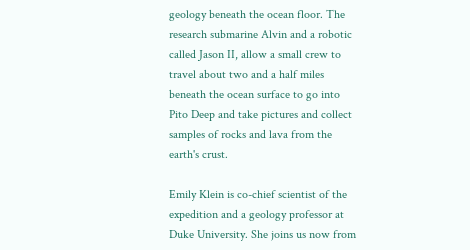geology beneath the ocean floor. The research submarine Alvin and a robotic called Jason II, allow a small crew to travel about two and a half miles beneath the ocean surface to go into Pito Deep and take pictures and collect samples of rocks and lava from the earth's crust.

Emily Klein is co-chief scientist of the expedition and a geology professor at Duke University. She joins us now from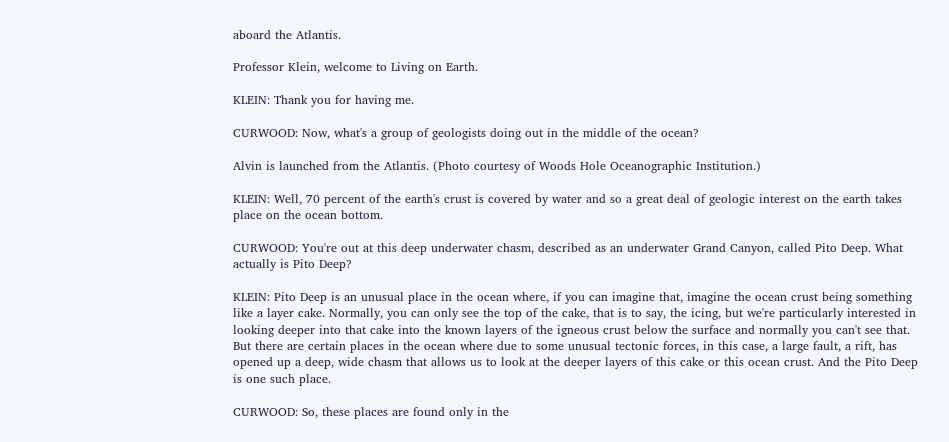aboard the Atlantis.

Professor Klein, welcome to Living on Earth.

KLEIN: Thank you for having me.

CURWOOD: Now, what's a group of geologists doing out in the middle of the ocean?

Alvin is launched from the Atlantis. (Photo courtesy of Woods Hole Oceanographic Institution.)

KLEIN: Well, 70 percent of the earth's crust is covered by water and so a great deal of geologic interest on the earth takes place on the ocean bottom.

CURWOOD: You're out at this deep underwater chasm, described as an underwater Grand Canyon, called Pito Deep. What actually is Pito Deep?

KLEIN: Pito Deep is an unusual place in the ocean where, if you can imagine that, imagine the ocean crust being something like a layer cake. Normally, you can only see the top of the cake, that is to say, the icing, but we're particularly interested in looking deeper into that cake into the known layers of the igneous crust below the surface and normally you can't see that. But there are certain places in the ocean where due to some unusual tectonic forces, in this case, a large fault, a rift, has opened up a deep, wide chasm that allows us to look at the deeper layers of this cake or this ocean crust. And the Pito Deep is one such place.

CURWOOD: So, these places are found only in the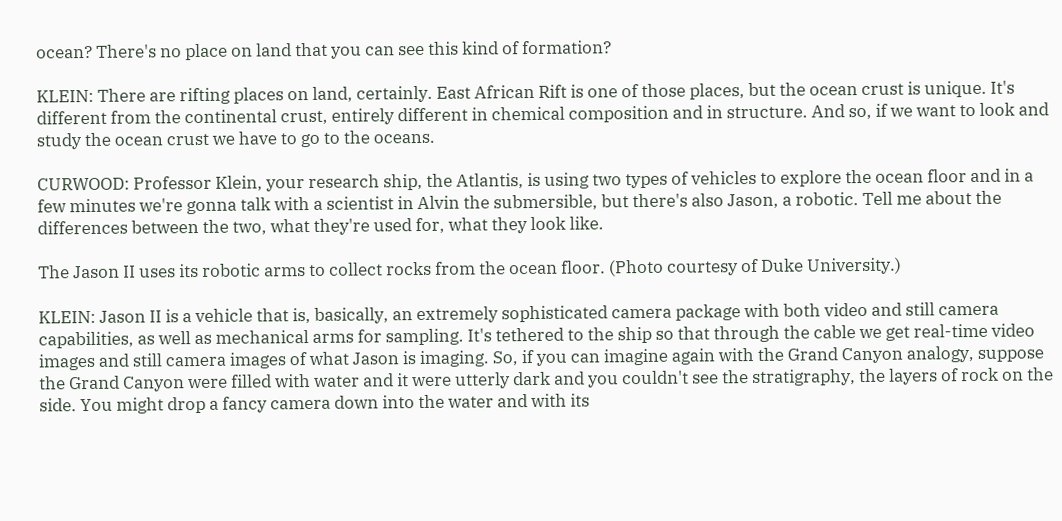ocean? There's no place on land that you can see this kind of formation?

KLEIN: There are rifting places on land, certainly. East African Rift is one of those places, but the ocean crust is unique. It's different from the continental crust, entirely different in chemical composition and in structure. And so, if we want to look and study the ocean crust we have to go to the oceans.

CURWOOD: Professor Klein, your research ship, the Atlantis, is using two types of vehicles to explore the ocean floor and in a few minutes we're gonna talk with a scientist in Alvin the submersible, but there's also Jason, a robotic. Tell me about the differences between the two, what they're used for, what they look like.

The Jason II uses its robotic arms to collect rocks from the ocean floor. (Photo courtesy of Duke University.)

KLEIN: Jason II is a vehicle that is, basically, an extremely sophisticated camera package with both video and still camera capabilities, as well as mechanical arms for sampling. It's tethered to the ship so that through the cable we get real-time video images and still camera images of what Jason is imaging. So, if you can imagine again with the Grand Canyon analogy, suppose the Grand Canyon were filled with water and it were utterly dark and you couldn't see the stratigraphy, the layers of rock on the side. You might drop a fancy camera down into the water and with its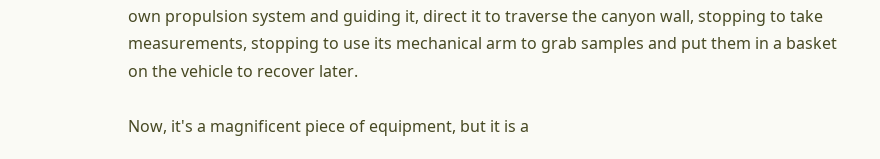own propulsion system and guiding it, direct it to traverse the canyon wall, stopping to take measurements, stopping to use its mechanical arm to grab samples and put them in a basket on the vehicle to recover later.

Now, it's a magnificent piece of equipment, but it is a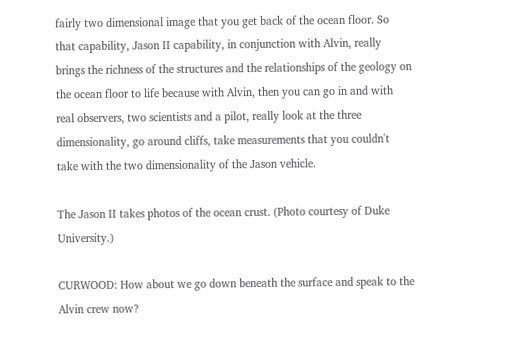fairly two dimensional image that you get back of the ocean floor. So that capability, Jason II capability, in conjunction with Alvin, really brings the richness of the structures and the relationships of the geology on the ocean floor to life because with Alvin, then you can go in and with real observers, two scientists and a pilot, really look at the three dimensionality, go around cliffs, take measurements that you couldn't take with the two dimensionality of the Jason vehicle.

The Jason II takes photos of the ocean crust. (Photo courtesy of Duke University.)

CURWOOD: How about we go down beneath the surface and speak to the Alvin crew now?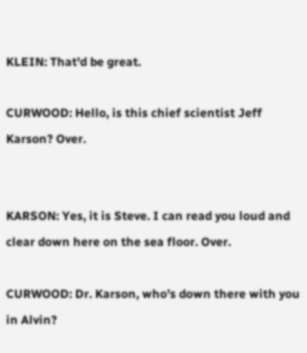KLEIN: That'd be great.

CURWOOD: Hello, is this chief scientist Jeff Karson? Over.


KARSON: Yes, it is Steve. I can read you loud and clear down here on the sea floor. Over.

CURWOOD: Dr. Karson, who's down there with you in Alvin?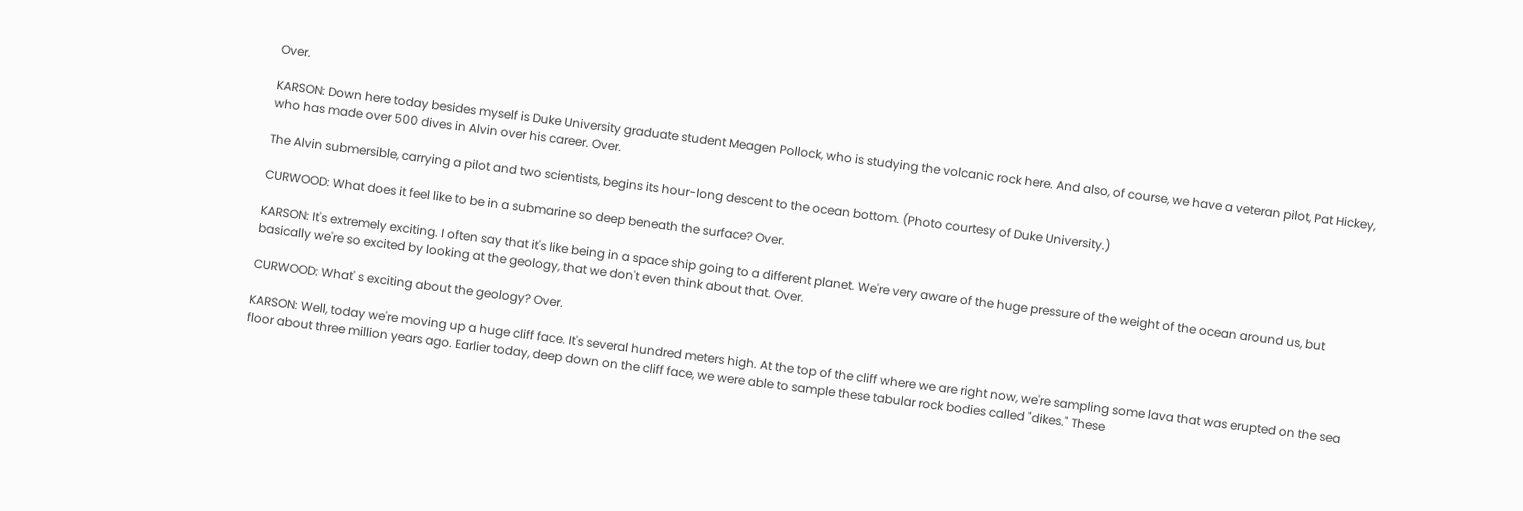Over.

KARSON: Down here today besides myself is Duke University graduate student Meagen Pollock, who is studying the volcanic rock here. And also, of course, we have a veteran pilot, Pat Hickey, who has made over 500 dives in Alvin over his career. Over.

The Alvin submersible, carrying a pilot and two scientists, begins its hour-long descent to the ocean bottom. (Photo courtesy of Duke University.)

CURWOOD: What does it feel like to be in a submarine so deep beneath the surface? Over.

KARSON: It's extremely exciting. I often say that it's like being in a space ship going to a different planet. We're very aware of the huge pressure of the weight of the ocean around us, but basically we're so excited by looking at the geology, that we don't even think about that. Over.

CURWOOD: What' s exciting about the geology? Over.

KARSON: Well, today we're moving up a huge cliff face. It's several hundred meters high. At the top of the cliff where we are right now, we're sampling some lava that was erupted on the sea floor about three million years ago. Earlier today, deep down on the cliff face, we were able to sample these tabular rock bodies called "dikes." These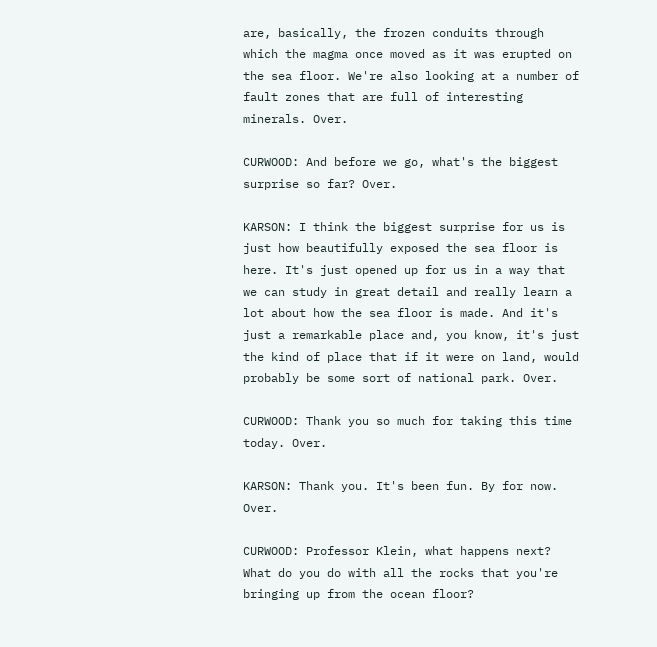are, basically, the frozen conduits through which the magma once moved as it was erupted on the sea floor. We're also looking at a number of fault zones that are full of interesting minerals. Over.

CURWOOD: And before we go, what's the biggest surprise so far? Over.

KARSON: I think the biggest surprise for us is just how beautifully exposed the sea floor is here. It's just opened up for us in a way that we can study in great detail and really learn a lot about how the sea floor is made. And it's just a remarkable place and, you know, it's just the kind of place that if it were on land, would probably be some sort of national park. Over.

CURWOOD: Thank you so much for taking this time today. Over.

KARSON: Thank you. It's been fun. By for now. Over.

CURWOOD: Professor Klein, what happens next? What do you do with all the rocks that you're bringing up from the ocean floor?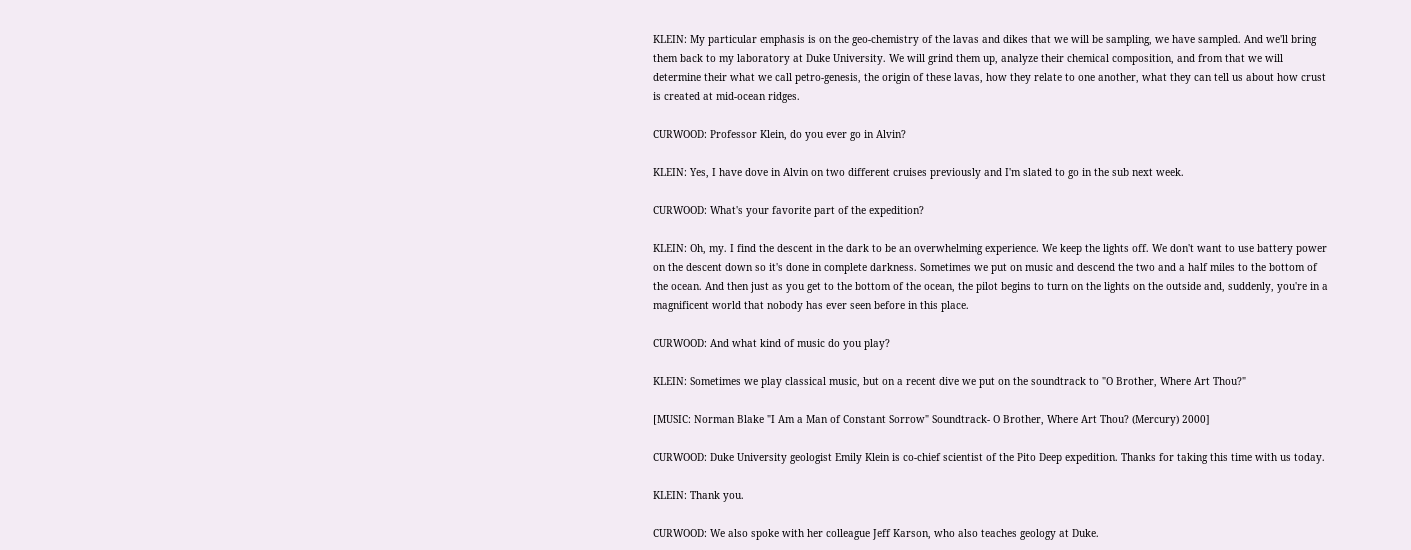KLEIN: My particular emphasis is on the geo-chemistry of the lavas and dikes that we will be sampling, we have sampled. And we'll bring them back to my laboratory at Duke University. We will grind them up, analyze their chemical composition, and from that we will determine their what we call petro-genesis, the origin of these lavas, how they relate to one another, what they can tell us about how crust is created at mid-ocean ridges.

CURWOOD: Professor Klein, do you ever go in Alvin?

KLEIN: Yes, I have dove in Alvin on two different cruises previously and I'm slated to go in the sub next week.

CURWOOD: What's your favorite part of the expedition?

KLEIN: Oh, my. I find the descent in the dark to be an overwhelming experience. We keep the lights off. We don't want to use battery power on the descent down so it's done in complete darkness. Sometimes we put on music and descend the two and a half miles to the bottom of the ocean. And then just as you get to the bottom of the ocean, the pilot begins to turn on the lights on the outside and, suddenly, you're in a magnificent world that nobody has ever seen before in this place.

CURWOOD: And what kind of music do you play?

KLEIN: Sometimes we play classical music, but on a recent dive we put on the soundtrack to "O Brother, Where Art Thou?"

[MUSIC: Norman Blake "I Am a Man of Constant Sorrow" Soundtrack- O Brother, Where Art Thou? (Mercury) 2000]

CURWOOD: Duke University geologist Emily Klein is co-chief scientist of the Pito Deep expedition. Thanks for taking this time with us today.

KLEIN: Thank you.

CURWOOD: We also spoke with her colleague Jeff Karson, who also teaches geology at Duke.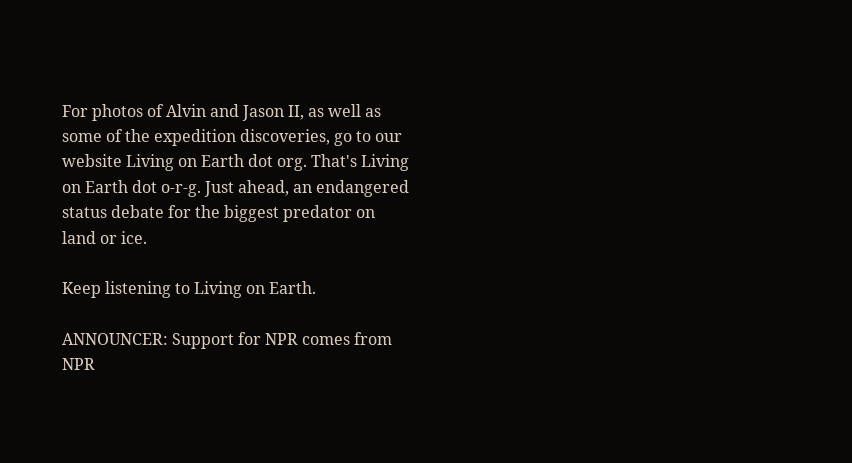For photos of Alvin and Jason II, as well as some of the expedition discoveries, go to our website Living on Earth dot org. That's Living on Earth dot o-r-g. Just ahead, an endangered status debate for the biggest predator on land or ice.

Keep listening to Living on Earth.

ANNOUNCER: Support for NPR comes from NPR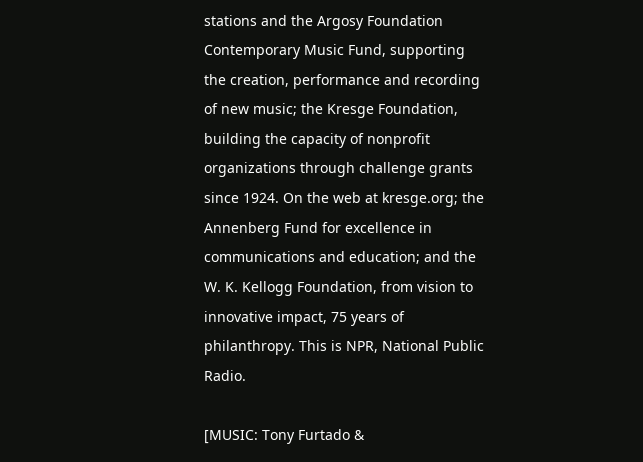stations and the Argosy Foundation Contemporary Music Fund, supporting the creation, performance and recording of new music; the Kresge Foundation, building the capacity of nonprofit organizations through challenge grants since 1924. On the web at kresge.org; the Annenberg Fund for excellence in communications and education; and the W. K. Kellogg Foundation, from vision to innovative impact, 75 years of philanthropy. This is NPR, National Public Radio.

[MUSIC: Tony Furtado &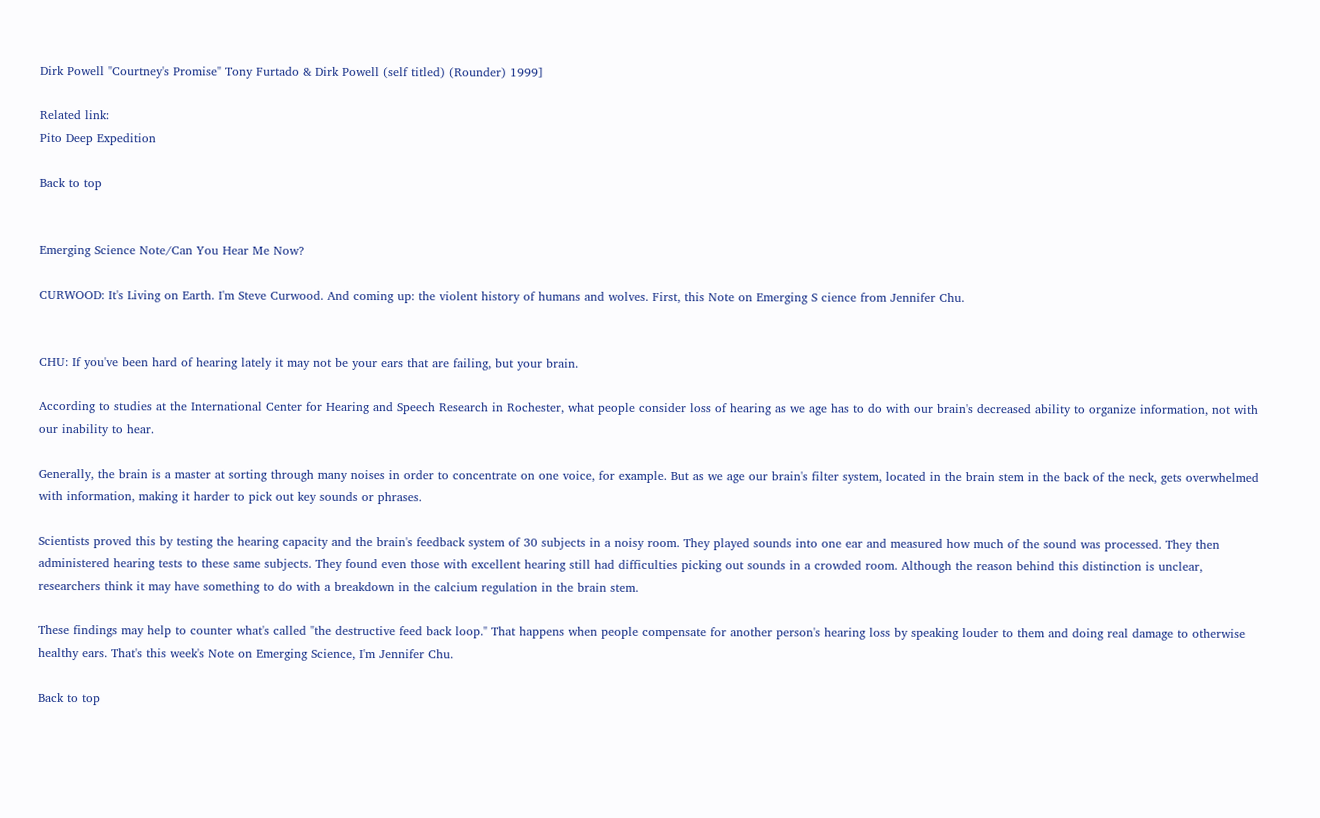Dirk Powell "Courtney's Promise" Tony Furtado & Dirk Powell (self titled) (Rounder) 1999]

Related link:
Pito Deep Expedition

Back to top


Emerging Science Note/Can You Hear Me Now?

CURWOOD: It's Living on Earth. I'm Steve Curwood. And coming up: the violent history of humans and wolves. First, this Note on Emerging S cience from Jennifer Chu.


CHU: If you've been hard of hearing lately it may not be your ears that are failing, but your brain.

According to studies at the International Center for Hearing and Speech Research in Rochester, what people consider loss of hearing as we age has to do with our brain's decreased ability to organize information, not with our inability to hear.

Generally, the brain is a master at sorting through many noises in order to concentrate on one voice, for example. But as we age our brain's filter system, located in the brain stem in the back of the neck, gets overwhelmed with information, making it harder to pick out key sounds or phrases.

Scientists proved this by testing the hearing capacity and the brain's feedback system of 30 subjects in a noisy room. They played sounds into one ear and measured how much of the sound was processed. They then administered hearing tests to these same subjects. They found even those with excellent hearing still had difficulties picking out sounds in a crowded room. Although the reason behind this distinction is unclear, researchers think it may have something to do with a breakdown in the calcium regulation in the brain stem.

These findings may help to counter what's called "the destructive feed back loop." That happens when people compensate for another person's hearing loss by speaking louder to them and doing real damage to otherwise healthy ears. That's this week's Note on Emerging Science, I'm Jennifer Chu.

Back to top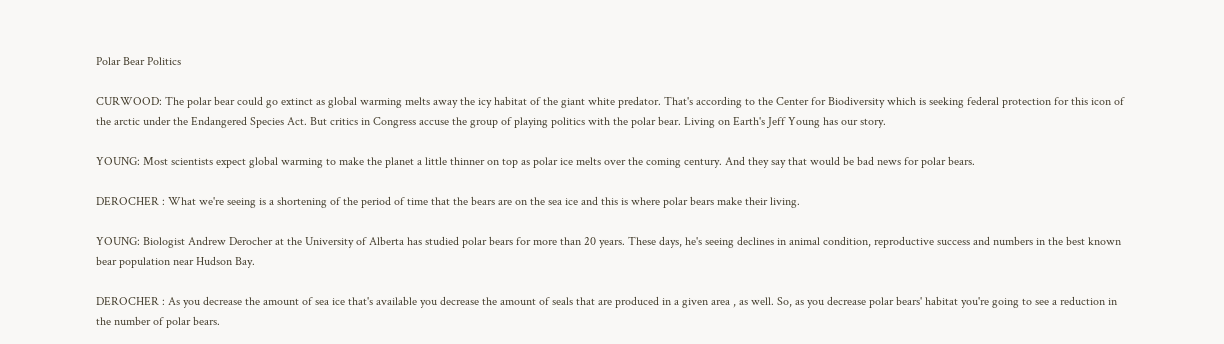Polar Bear Politics

CURWOOD: The polar bear could go extinct as global warming melts away the icy habitat of the giant white predator. That's according to the Center for Biodiversity which is seeking federal protection for this icon of the arctic under the Endangered Species Act. But critics in Congress accuse the group of playing politics with the polar bear. Living on Earth's Jeff Young has our story.

YOUNG: Most scientists expect global warming to make the planet a little thinner on top as polar ice melts over the coming century. And they say that would be bad news for polar bears.

DEROCHER : What we're seeing is a shortening of the period of time that the bears are on the sea ice and this is where polar bears make their living.

YOUNG: Biologist Andrew Derocher at the University of Alberta has studied polar bears for more than 20 years. These days, he's seeing declines in animal condition, reproductive success and numbers in the best known bear population near Hudson Bay.

DEROCHER : As you decrease the amount of sea ice that's available you decrease the amount of seals that are produced in a given area , as well. So, as you decrease polar bears' habitat you're going to see a reduction in the number of polar bears.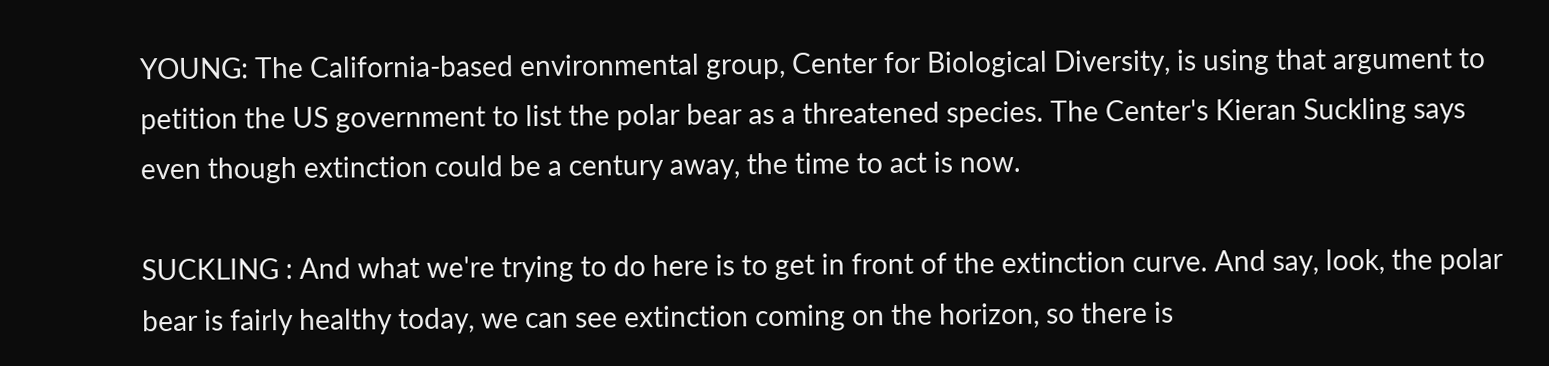YOUNG: The California-based environmental group, Center for Biological Diversity, is using that argument to petition the US government to list the polar bear as a threatened species. The Center's Kieran Suckling says even though extinction could be a century away, the time to act is now.

SUCKLING : And what we're trying to do here is to get in front of the extinction curve. And say, look, the polar bear is fairly healthy today, we can see extinction coming on the horizon, so there is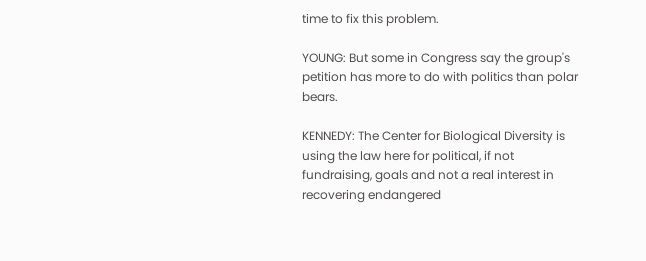time to fix this problem.

YOUNG: But some in Congress say the group's petition has more to do with politics than polar bears.

KENNEDY: The Center for Biological Diversity is using the law here for political, if not fundraising, goals and not a real interest in recovering endangered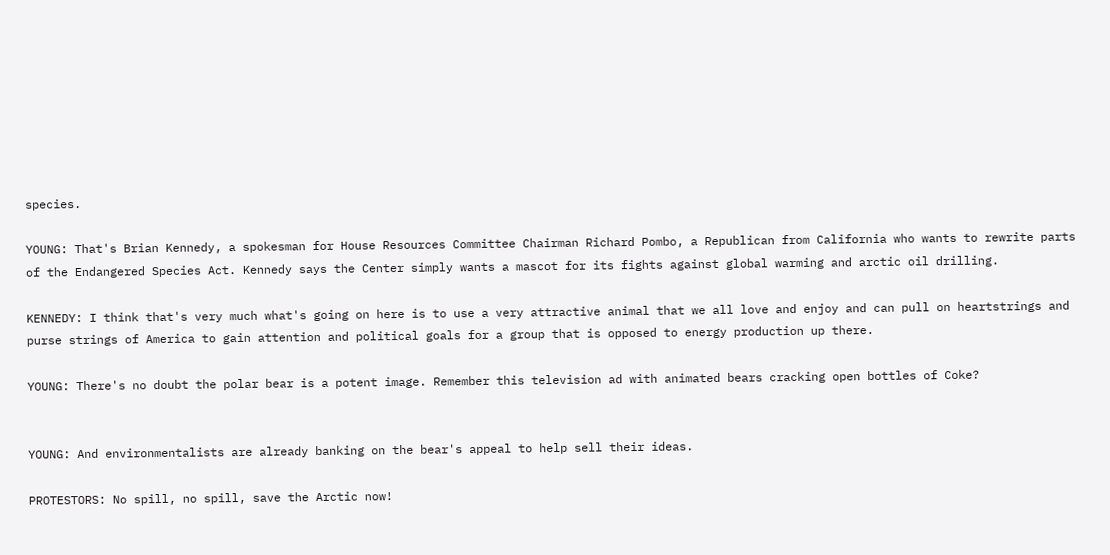species.

YOUNG: That's Brian Kennedy, a spokesman for House Resources Committee Chairman Richard Pombo, a Republican from California who wants to rewrite parts of the Endangered Species Act. Kennedy says the Center simply wants a mascot for its fights against global warming and arctic oil drilling.

KENNEDY: I think that's very much what's going on here is to use a very attractive animal that we all love and enjoy and can pull on heartstrings and purse strings of America to gain attention and political goals for a group that is opposed to energy production up there.

YOUNG: There's no doubt the polar bear is a potent image. Remember this television ad with animated bears cracking open bottles of Coke?


YOUNG: And environmentalists are already banking on the bear's appeal to help sell their ideas.

PROTESTORS: No spill, no spill, save the Arctic now!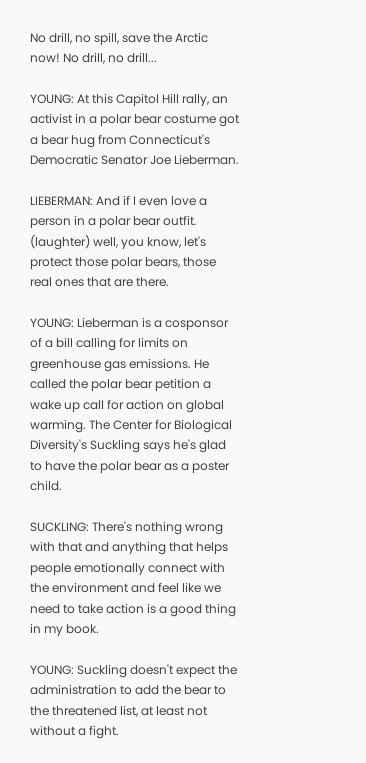No drill, no spill, save the Arctic now! No drill, no drill...

YOUNG: At this Capitol Hill rally, an activist in a polar bear costume got a bear hug from Connecticut's Democratic Senator Joe Lieberman.

LIEBERMAN: And if I even love a person in a polar bear outfit. (laughter) well, you know, let's protect those polar bears, those real ones that are there.

YOUNG: Lieberman is a cosponsor of a bill calling for limits on greenhouse gas emissions. He called the polar bear petition a wake up call for action on global warming. The Center for Biological Diversity's Suckling says he's glad to have the polar bear as a poster child.

SUCKLING: There's nothing wrong with that and anything that helps people emotionally connect with the environment and feel like we need to take action is a good thing in my book.

YOUNG: Suckling doesn't expect the administration to add the bear to the threatened list, at least not without a fight.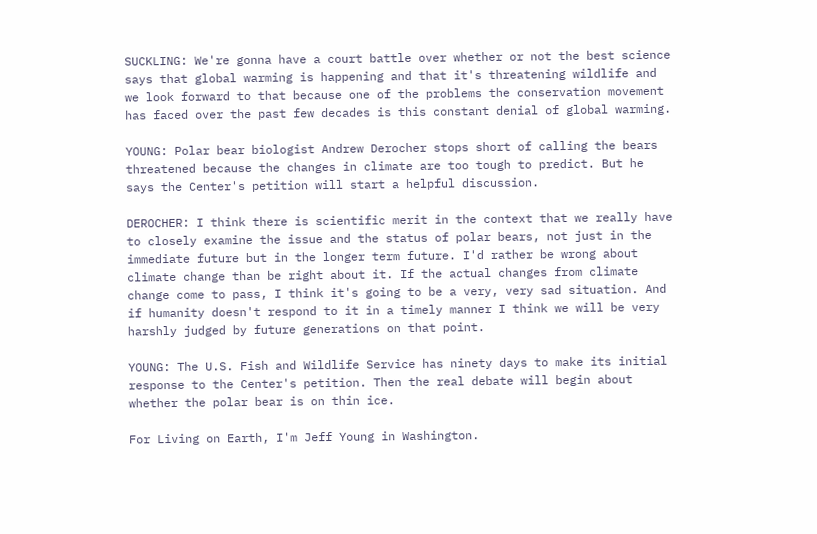SUCKLING: We're gonna have a court battle over whether or not the best science says that global warming is happening and that it's threatening wildlife and we look forward to that because one of the problems the conservation movement has faced over the past few decades is this constant denial of global warming.

YOUNG: Polar bear biologist Andrew Derocher stops short of calling the bears threatened because the changes in climate are too tough to predict. But he says the Center's petition will start a helpful discussion.

DEROCHER: I think there is scientific merit in the context that we really have to closely examine the issue and the status of polar bears, not just in the immediate future but in the longer term future. I'd rather be wrong about climate change than be right about it. If the actual changes from climate change come to pass, I think it's going to be a very, very sad situation. And if humanity doesn't respond to it in a timely manner I think we will be very harshly judged by future generations on that point.

YOUNG: The U.S. Fish and Wildlife Service has ninety days to make its initial response to the Center's petition. Then the real debate will begin about whether the polar bear is on thin ice.

For Living on Earth, I'm Jeff Young in Washington.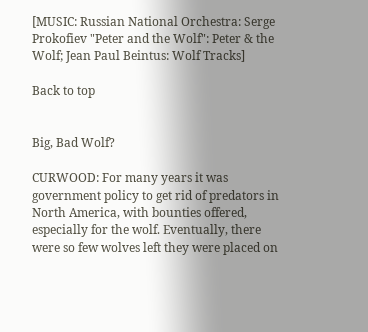[MUSIC: Russian National Orchestra: Serge Prokofiev "Peter and the Wolf": Peter & the Wolf; Jean Paul Beintus: Wolf Tracks]

Back to top


Big, Bad Wolf?

CURWOOD: For many years it was government policy to get rid of predators in North America, with bounties offered, especially for the wolf. Eventually, there were so few wolves left they were placed on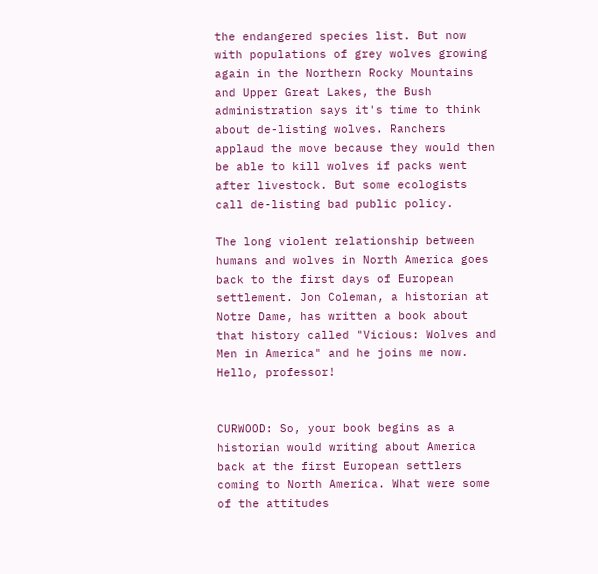the endangered species list. But now with populations of grey wolves growing again in the Northern Rocky Mountains and Upper Great Lakes, the Bush administration says it's time to think about de-listing wolves. Ranchers applaud the move because they would then be able to kill wolves if packs went after livestock. But some ecologists call de-listing bad public policy.

The long violent relationship between humans and wolves in North America goes back to the first days of European settlement. Jon Coleman, a historian at Notre Dame, has written a book about that history called "Vicious: Wolves and Men in America" and he joins me now. Hello, professor!


CURWOOD: So, your book begins as a historian would writing about America back at the first European settlers coming to North America. What were some of the attitudes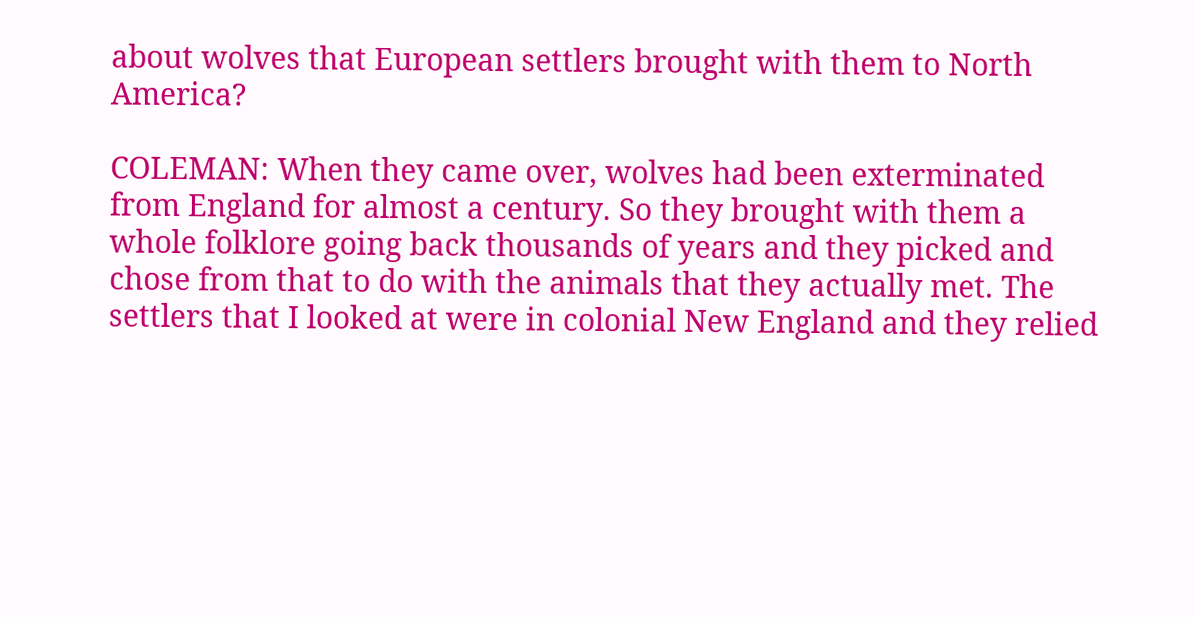about wolves that European settlers brought with them to North America?

COLEMAN: When they came over, wolves had been exterminated from England for almost a century. So they brought with them a whole folklore going back thousands of years and they picked and chose from that to do with the animals that they actually met. The settlers that I looked at were in colonial New England and they relied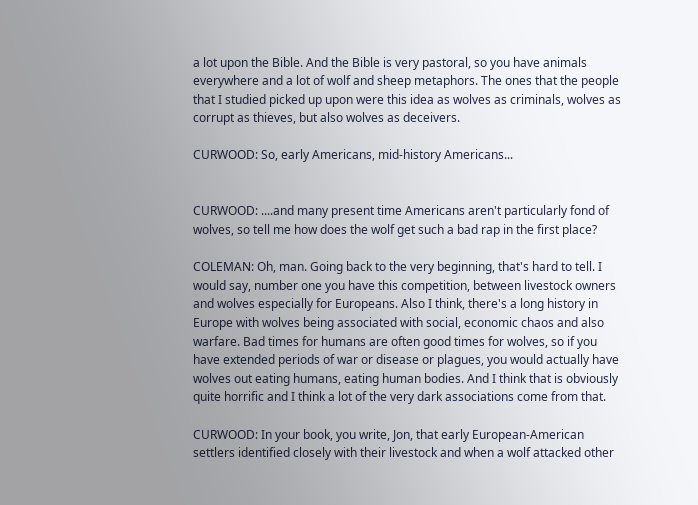a lot upon the Bible. And the Bible is very pastoral, so you have animals everywhere and a lot of wolf and sheep metaphors. The ones that the people that I studied picked up upon were this idea as wolves as criminals, wolves as corrupt as thieves, but also wolves as deceivers.

CURWOOD: So, early Americans, mid-history Americans...


CURWOOD: ....and many present time Americans aren't particularly fond of wolves, so tell me how does the wolf get such a bad rap in the first place?

COLEMAN: Oh, man. Going back to the very beginning, that's hard to tell. I would say, number one you have this competition, between livestock owners and wolves especially for Europeans. Also I think, there's a long history in Europe with wolves being associated with social, economic chaos and also warfare. Bad times for humans are often good times for wolves, so if you have extended periods of war or disease or plagues, you would actually have wolves out eating humans, eating human bodies. And I think that is obviously quite horrific and I think a lot of the very dark associations come from that.

CURWOOD: In your book, you write, Jon, that early European-American settlers identified closely with their livestock and when a wolf attacked other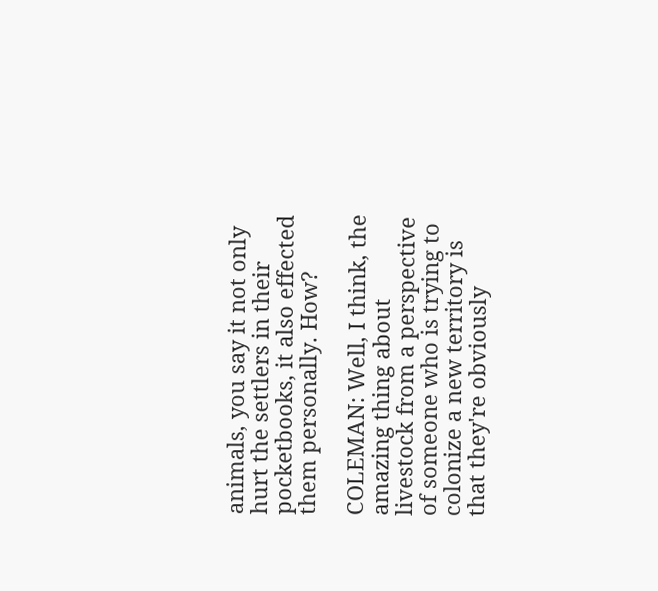animals, you say it not only hurt the settlers in their pocketbooks, it also effected them personally. How?

COLEMAN: Well, I think, the amazing thing about livestock from a perspective of someone who is trying to colonize a new territory is that they're obviously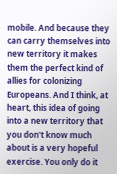mobile. And because they can carry themselves into new territory it makes them the perfect kind of allies for colonizing Europeans. And I think, at heart, this idea of going into a new territory that you don't know much about is a very hopeful exercise. You only do it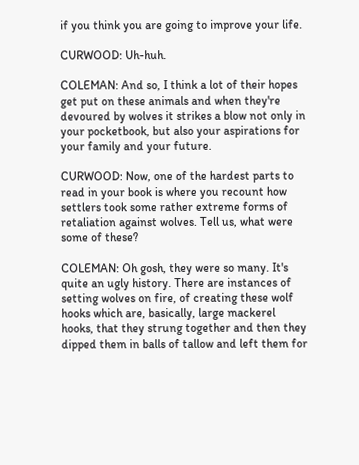if you think you are going to improve your life.

CURWOOD: Uh-huh.

COLEMAN: And so, I think a lot of their hopes get put on these animals and when they're devoured by wolves it strikes a blow not only in your pocketbook, but also your aspirations for your family and your future.

CURWOOD: Now, one of the hardest parts to read in your book is where you recount how settlers took some rather extreme forms of retaliation against wolves. Tell us, what were some of these?

COLEMAN: Oh gosh, they were so many. It's quite an ugly history. There are instances of setting wolves on fire, of creating these wolf hooks which are, basically, large mackerel hooks, that they strung together and then they dipped them in balls of tallow and left them for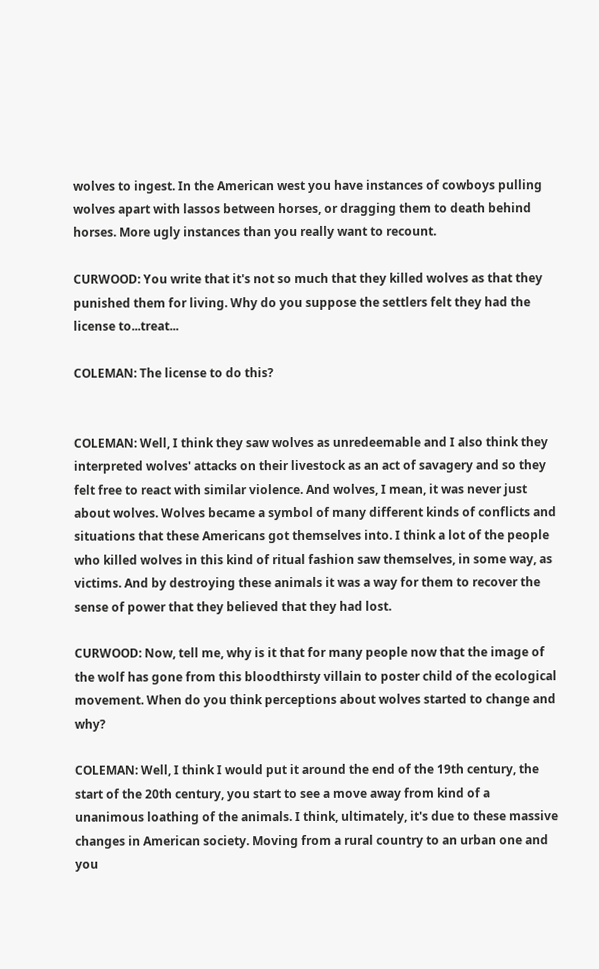wolves to ingest. In the American west you have instances of cowboys pulling wolves apart with lassos between horses, or dragging them to death behind horses. More ugly instances than you really want to recount.

CURWOOD: You write that it's not so much that they killed wolves as that they punished them for living. Why do you suppose the settlers felt they had the license to...treat...

COLEMAN: The license to do this?


COLEMAN: Well, I think they saw wolves as unredeemable and I also think they interpreted wolves' attacks on their livestock as an act of savagery and so they felt free to react with similar violence. And wolves, I mean, it was never just about wolves. Wolves became a symbol of many different kinds of conflicts and situations that these Americans got themselves into. I think a lot of the people who killed wolves in this kind of ritual fashion saw themselves, in some way, as victims. And by destroying these animals it was a way for them to recover the sense of power that they believed that they had lost.

CURWOOD: Now, tell me, why is it that for many people now that the image of the wolf has gone from this bloodthirsty villain to poster child of the ecological movement. When do you think perceptions about wolves started to change and why?

COLEMAN: Well, I think I would put it around the end of the 19th century, the start of the 20th century, you start to see a move away from kind of a unanimous loathing of the animals. I think, ultimately, it's due to these massive changes in American society. Moving from a rural country to an urban one and you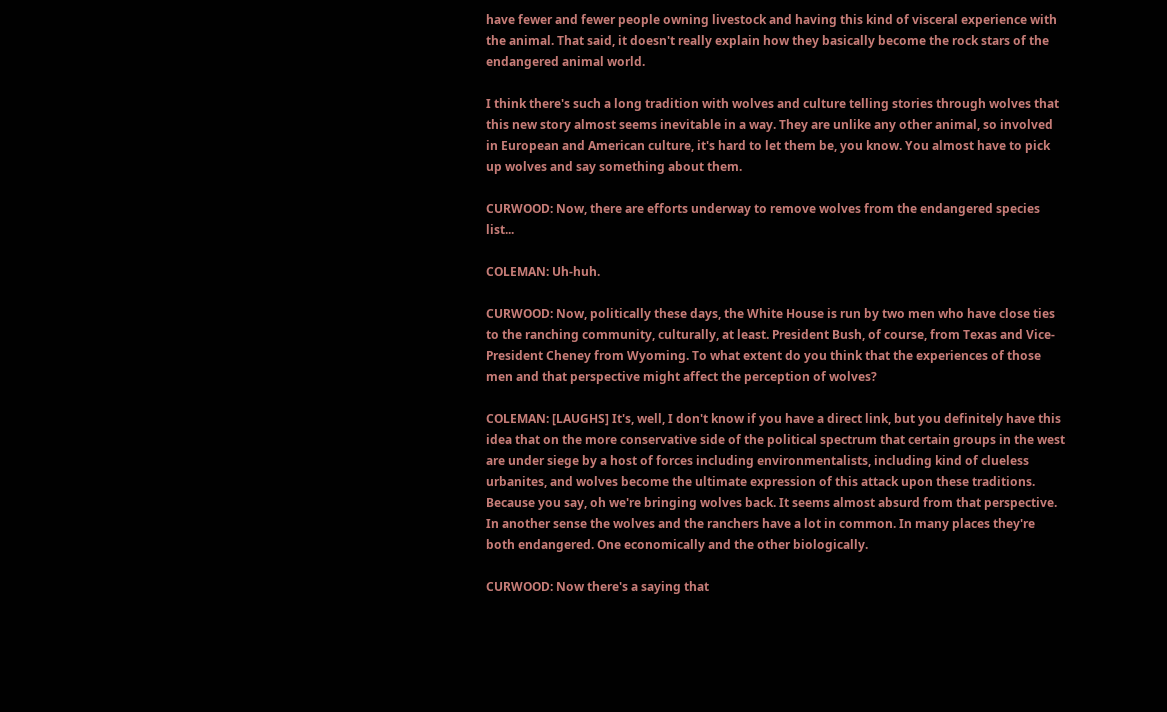have fewer and fewer people owning livestock and having this kind of visceral experience with the animal. That said, it doesn't really explain how they basically become the rock stars of the endangered animal world.

I think there's such a long tradition with wolves and culture telling stories through wolves that this new story almost seems inevitable in a way. They are unlike any other animal, so involved in European and American culture, it's hard to let them be, you know. You almost have to pick up wolves and say something about them.

CURWOOD: Now, there are efforts underway to remove wolves from the endangered species list...

COLEMAN: Uh-huh.

CURWOOD: Now, politically these days, the White House is run by two men who have close ties to the ranching community, culturally, at least. President Bush, of course, from Texas and Vice-President Cheney from Wyoming. To what extent do you think that the experiences of those men and that perspective might affect the perception of wolves?

COLEMAN: [LAUGHS] It's, well, I don't know if you have a direct link, but you definitely have this idea that on the more conservative side of the political spectrum that certain groups in the west are under siege by a host of forces including environmentalists, including kind of clueless urbanites, and wolves become the ultimate expression of this attack upon these traditions. Because you say, oh we're bringing wolves back. It seems almost absurd from that perspective. In another sense the wolves and the ranchers have a lot in common. In many places they're both endangered. One economically and the other biologically.

CURWOOD: Now there's a saying that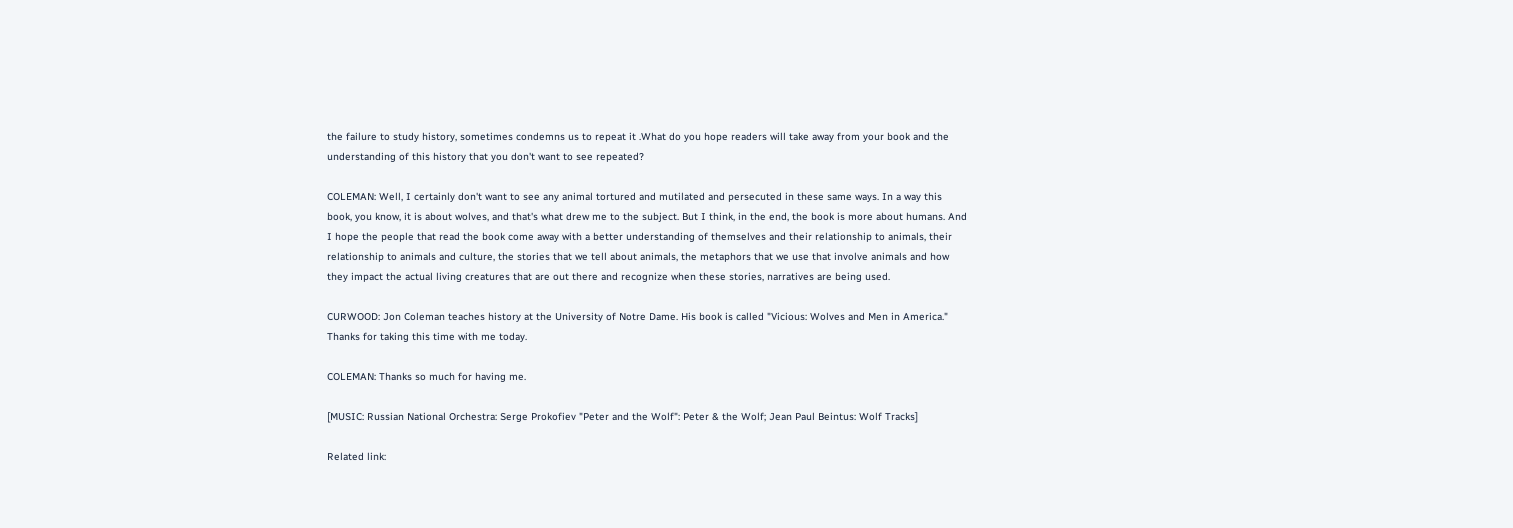the failure to study history, sometimes condemns us to repeat it .What do you hope readers will take away from your book and the understanding of this history that you don't want to see repeated?

COLEMAN: Well, I certainly don't want to see any animal tortured and mutilated and persecuted in these same ways. In a way this book, you know, it is about wolves, and that's what drew me to the subject. But I think, in the end, the book is more about humans. And I hope the people that read the book come away with a better understanding of themselves and their relationship to animals, their relationship to animals and culture, the stories that we tell about animals, the metaphors that we use that involve animals and how they impact the actual living creatures that are out there and recognize when these stories, narratives are being used.

CURWOOD: Jon Coleman teaches history at the University of Notre Dame. His book is called "Vicious: Wolves and Men in America." Thanks for taking this time with me today.

COLEMAN: Thanks so much for having me.

[MUSIC: Russian National Orchestra: Serge Prokofiev "Peter and the Wolf": Peter & the Wolf; Jean Paul Beintus: Wolf Tracks]

Related link: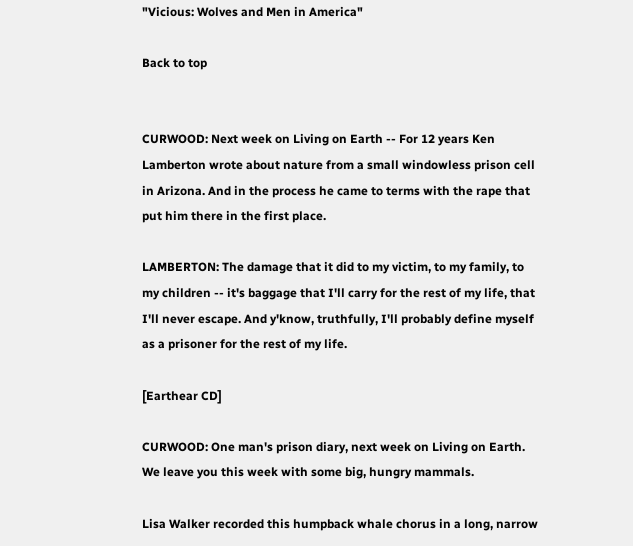"Vicious: Wolves and Men in America"

Back to top


CURWOOD: Next week on Living on Earth -- For 12 years Ken Lamberton wrote about nature from a small windowless prison cell in Arizona. And in the process he came to terms with the rape that put him there in the first place.

LAMBERTON: The damage that it did to my victim, to my family, to my children -- it's baggage that I'll carry for the rest of my life, that I'll never escape. And y'know, truthfully, I'll probably define myself as a prisoner for the rest of my life.

[Earthear CD]

CURWOOD: One man's prison diary, next week on Living on Earth. We leave you this week with some big, hungry mammals.

Lisa Walker recorded this humpback whale chorus in a long, narrow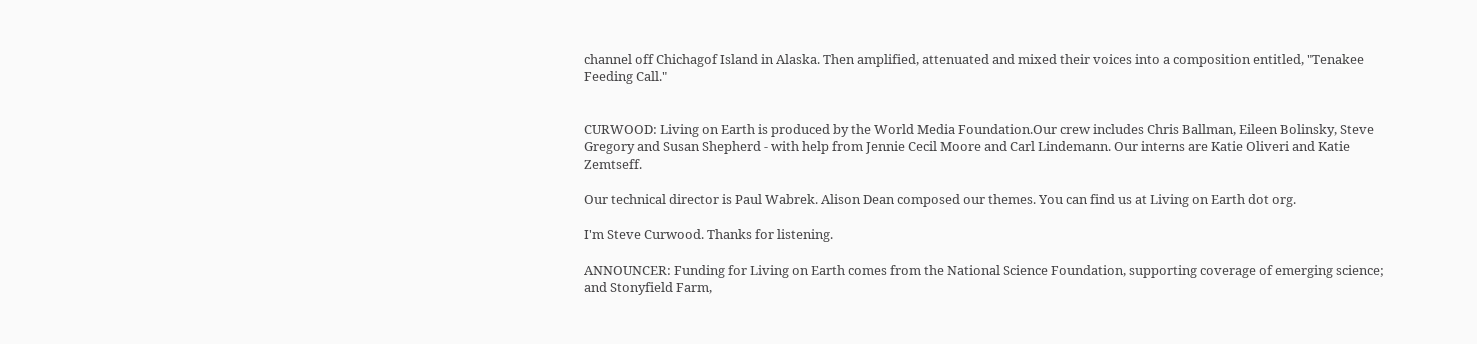channel off Chichagof Island in Alaska. Then amplified, attenuated and mixed their voices into a composition entitled, "Tenakee Feeding Call."


CURWOOD: Living on Earth is produced by the World Media Foundation.Our crew includes Chris Ballman, Eileen Bolinsky, Steve Gregory and Susan Shepherd - with help from Jennie Cecil Moore and Carl Lindemann. Our interns are Katie Oliveri and Katie Zemtseff.

Our technical director is Paul Wabrek. Alison Dean composed our themes. You can find us at Living on Earth dot org.

I'm Steve Curwood. Thanks for listening.

ANNOUNCER: Funding for Living on Earth comes from the National Science Foundation, supporting coverage of emerging science; and Stonyfield Farm,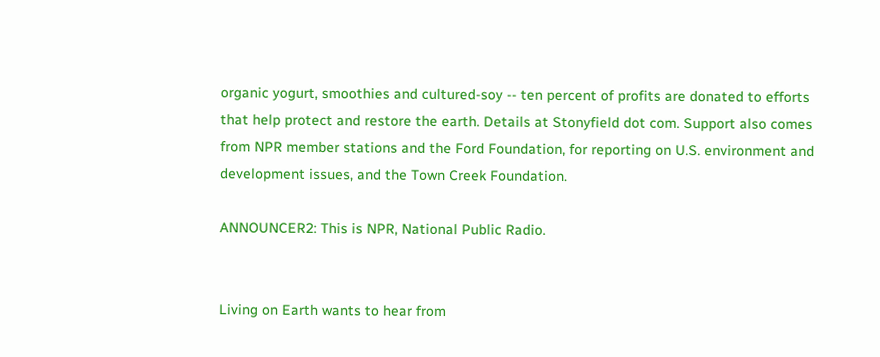organic yogurt, smoothies and cultured-soy -- ten percent of profits are donated to efforts that help protect and restore the earth. Details at Stonyfield dot com. Support also comes from NPR member stations and the Ford Foundation, for reporting on U.S. environment and development issues, and the Town Creek Foundation.

ANNOUNCER2: This is NPR, National Public Radio.


Living on Earth wants to hear from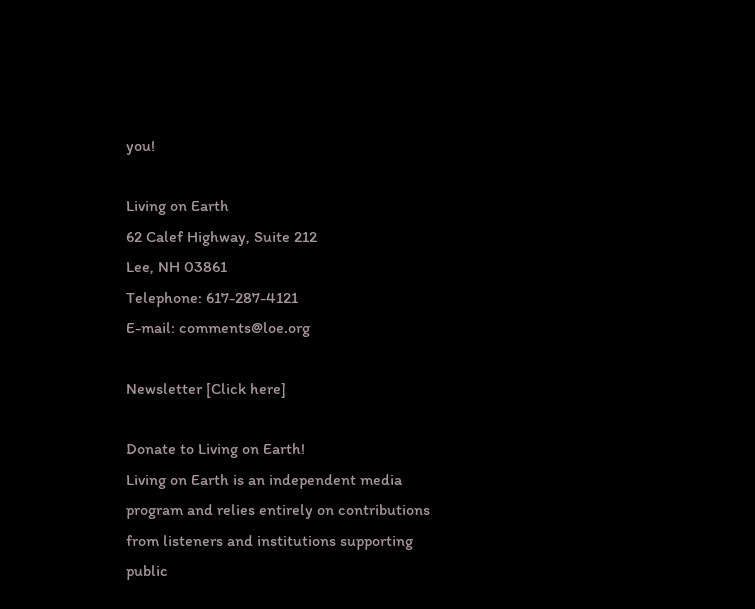you!

Living on Earth
62 Calef Highway, Suite 212
Lee, NH 03861
Telephone: 617-287-4121
E-mail: comments@loe.org

Newsletter [Click here]

Donate to Living on Earth!
Living on Earth is an independent media program and relies entirely on contributions from listeners and institutions supporting public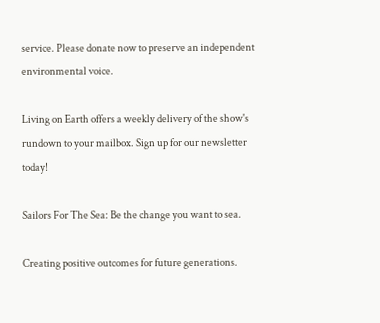service. Please donate now to preserve an independent environmental voice.

Living on Earth offers a weekly delivery of the show's rundown to your mailbox. Sign up for our newsletter today!

Sailors For The Sea: Be the change you want to sea.

Creating positive outcomes for future generations.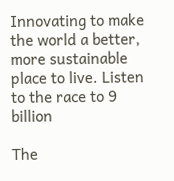Innovating to make the world a better, more sustainable place to live. Listen to the race to 9 billion

The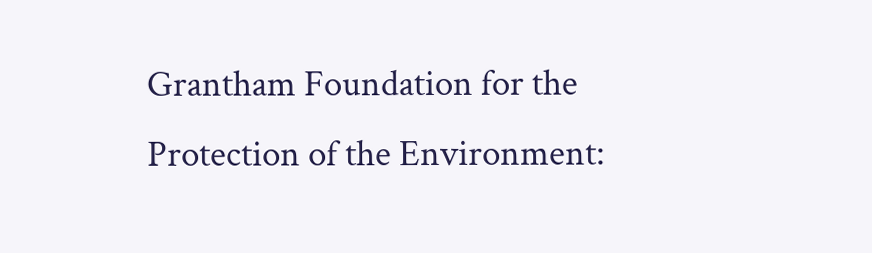Grantham Foundation for the Protection of the Environment: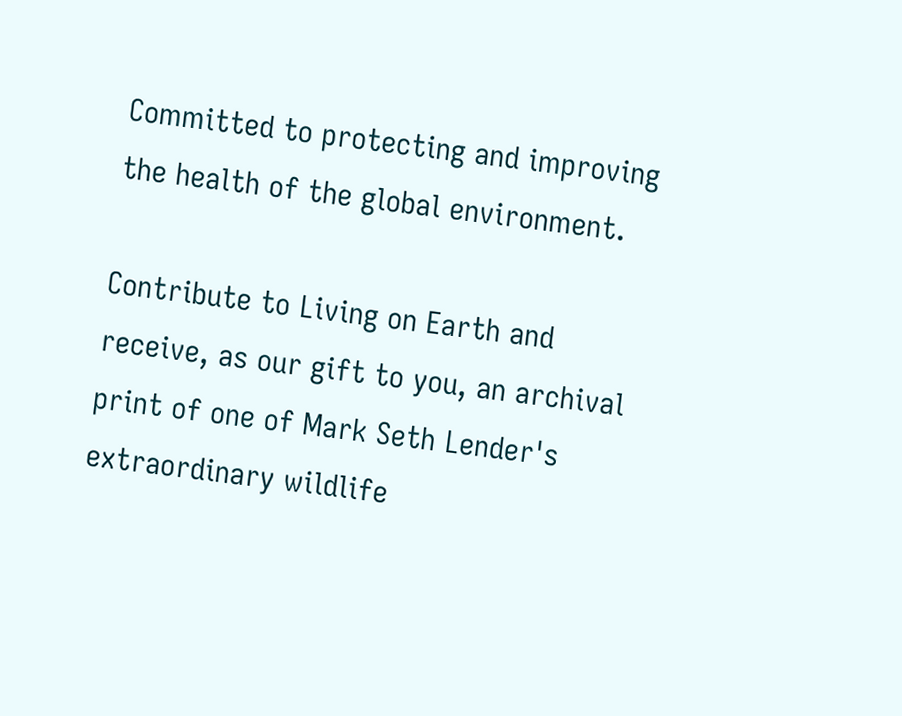Committed to protecting and improving the health of the global environment.

Contribute to Living on Earth and receive, as our gift to you, an archival print of one of Mark Seth Lender's extraordinary wildlife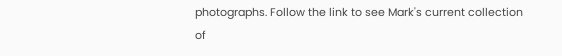photographs. Follow the link to see Mark's current collection of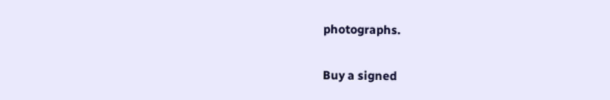photographs.

Buy a signed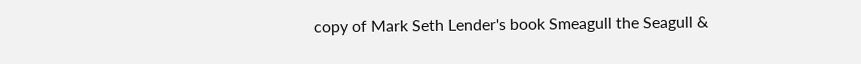copy of Mark Seth Lender's book Smeagull the Seagull &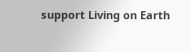support Living on Earth